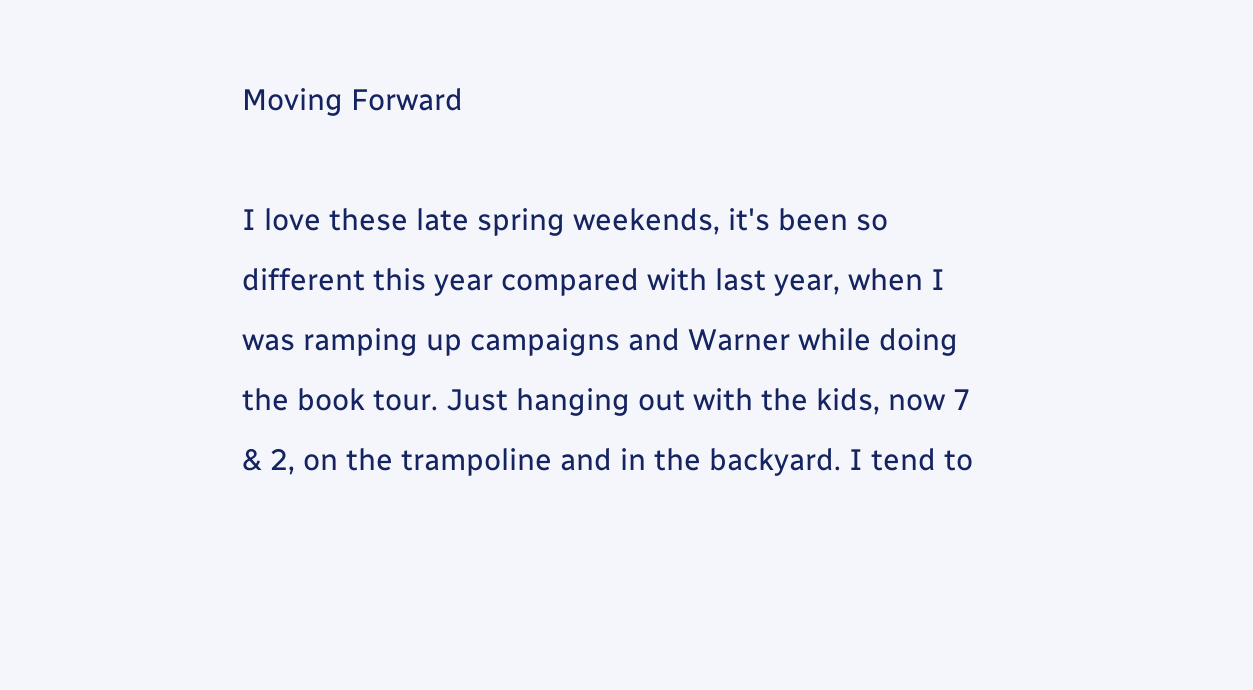Moving Forward

I love these late spring weekends, it's been so different this year compared with last year, when I was ramping up campaigns and Warner while doing the book tour. Just hanging out with the kids, now 7 & 2, on the trampoline and in the backyard. I tend to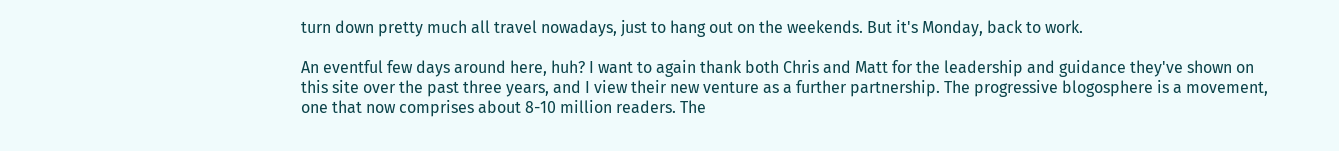turn down pretty much all travel nowadays, just to hang out on the weekends. But it's Monday, back to work.

An eventful few days around here, huh? I want to again thank both Chris and Matt for the leadership and guidance they've shown on this site over the past three years, and I view their new venture as a further partnership. The progressive blogosphere is a movement, one that now comprises about 8-10 million readers. The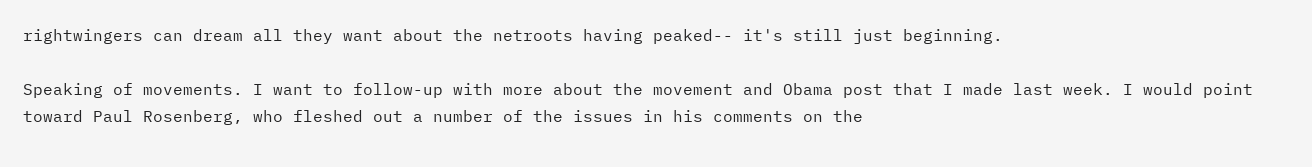rightwingers can dream all they want about the netroots having peaked-- it's still just beginning.

Speaking of movements. I want to follow-up with more about the movement and Obama post that I made last week. I would point toward Paul Rosenberg, who fleshed out a number of the issues in his comments on the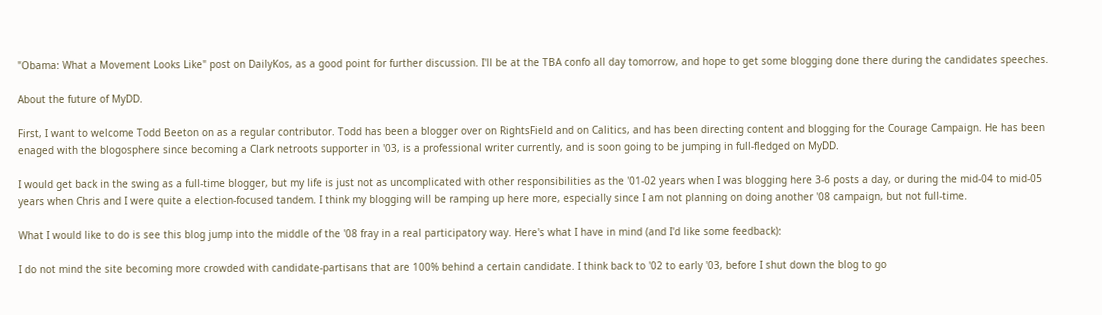"Obama: What a Movement Looks Like" post on DailyKos, as a good point for further discussion. I'll be at the TBA confo all day tomorrow, and hope to get some blogging done there during the candidates speeches.

About the future of MyDD.

First, I want to welcome Todd Beeton on as a regular contributor. Todd has been a blogger over on RightsField and on Calitics, and has been directing content and blogging for the Courage Campaign. He has been enaged with the blogosphere since becoming a Clark netroots supporter in '03, is a professional writer currently, and is soon going to be jumping in full-fledged on MyDD.

I would get back in the swing as a full-time blogger, but my life is just not as uncomplicated with other responsibilities as the '01-02 years when I was blogging here 3-6 posts a day, or during the mid-04 to mid-05 years when Chris and I were quite a election-focused tandem. I think my blogging will be ramping up here more, especially since I am not planning on doing another '08 campaign, but not full-time.

What I would like to do is see this blog jump into the middle of the '08 fray in a real participatory way. Here's what I have in mind (and I'd like some feedback):

I do not mind the site becoming more crowded with candidate-partisans that are 100% behind a certain candidate. I think back to '02 to early '03, before I shut down the blog to go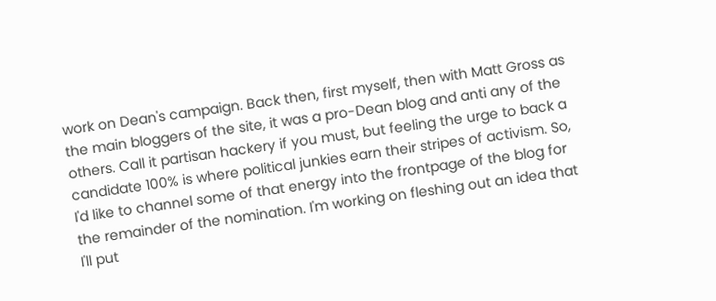work on Dean's campaign. Back then, first myself, then with Matt Gross as the main bloggers of the site, it was a pro-Dean blog and anti any of the others. Call it partisan hackery if you must, but feeling the urge to back a candidate 100% is where political junkies earn their stripes of activism. So, I'd like to channel some of that energy into the frontpage of the blog for the remainder of the nomination. I'm working on fleshing out an idea that I'll put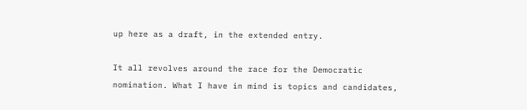up here as a draft, in the extended entry.

It all revolves around the race for the Democratic nomination. What I have in mind is topics and candidates,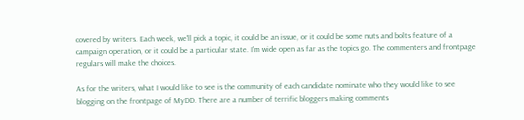covered by writers. Each week, we'll pick a topic, it could be an issue, or it could be some nuts and bolts feature of a campaign operation, or it could be a particular state. I'm wide open as far as the topics go. The commenters and frontpage regulars will make the choices.

As for the writers, what I would like to see is the community of each candidate nominate who they would like to see blogging on the frontpage of MyDD. There are a number of terrific bloggers making comments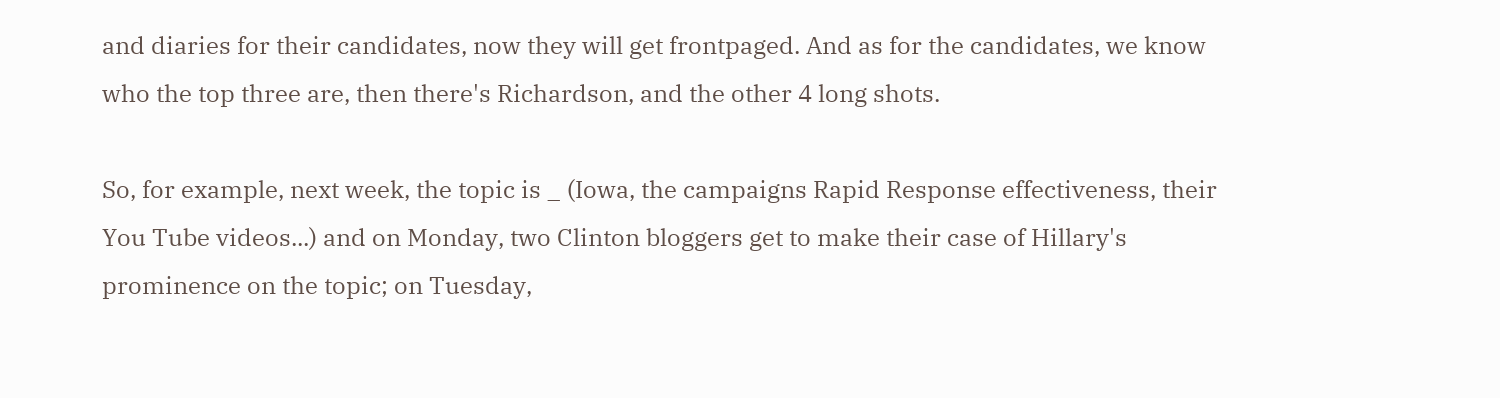and diaries for their candidates, now they will get frontpaged. And as for the candidates, we know who the top three are, then there's Richardson, and the other 4 long shots.

So, for example, next week, the topic is _ (Iowa, the campaigns Rapid Response effectiveness, their You Tube videos...) and on Monday, two Clinton bloggers get to make their case of Hillary's prominence on the topic; on Tuesday,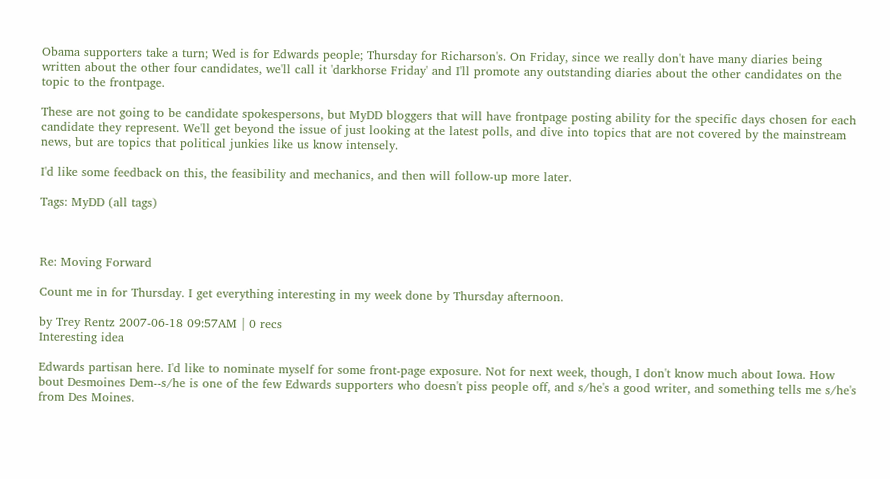Obama supporters take a turn; Wed is for Edwards people; Thursday for Richarson's. On Friday, since we really don't have many diaries being written about the other four candidates, we'll call it 'darkhorse Friday' and I'll promote any outstanding diaries about the other candidates on the topic to the frontpage.

These are not going to be candidate spokespersons, but MyDD bloggers that will have frontpage posting ability for the specific days chosen for each candidate they represent. We'll get beyond the issue of just looking at the latest polls, and dive into topics that are not covered by the mainstream news, but are topics that political junkies like us know intensely.

I'd like some feedback on this, the feasibility and mechanics, and then will follow-up more later.

Tags: MyDD (all tags)



Re: Moving Forward

Count me in for Thursday. I get everything interesting in my week done by Thursday afternoon.

by Trey Rentz 2007-06-18 09:57AM | 0 recs
Interesting idea

Edwards partisan here. I'd like to nominate myself for some front-page exposure. Not for next week, though, I don't know much about Iowa. How bout Desmoines Dem--s/he is one of the few Edwards supporters who doesn't piss people off, and s/he's a good writer, and something tells me s/he's from Des Moines.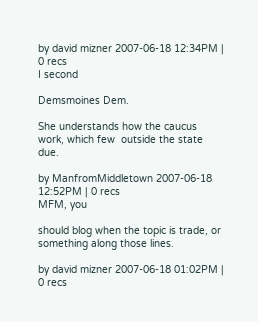by david mizner 2007-06-18 12:34PM | 0 recs
I second

Demsmoines Dem.

She understands how the caucus work, which few  outside the state due.

by ManfromMiddletown 2007-06-18 12:52PM | 0 recs
MFM, you

should blog when the topic is trade, or something along those lines.

by david mizner 2007-06-18 01:02PM | 0 recs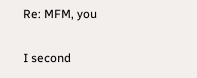Re: MFM, you

I second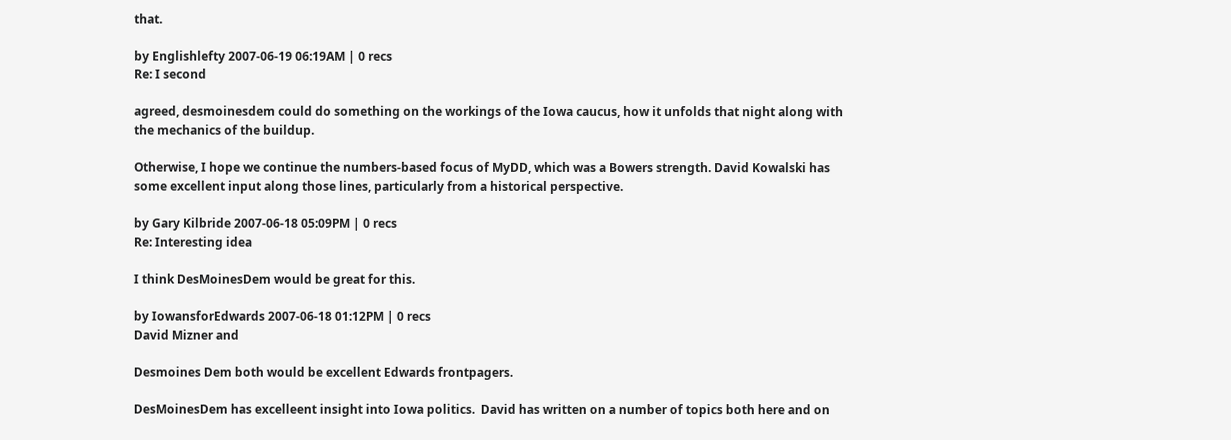that.

by Englishlefty 2007-06-19 06:19AM | 0 recs
Re: I second

agreed, desmoinesdem could do something on the workings of the Iowa caucus, how it unfolds that night along with the mechanics of the buildup.

Otherwise, I hope we continue the numbers-based focus of MyDD, which was a Bowers strength. David Kowalski has some excellent input along those lines, particularly from a historical perspective.

by Gary Kilbride 2007-06-18 05:09PM | 0 recs
Re: Interesting idea

I think DesMoinesDem would be great for this.

by IowansforEdwards 2007-06-18 01:12PM | 0 recs
David Mizner and

Desmoines Dem both would be excellent Edwards frontpagers.

DesMoinesDem has excelleent insight into Iowa politics.  David has written on a number of topics both here and on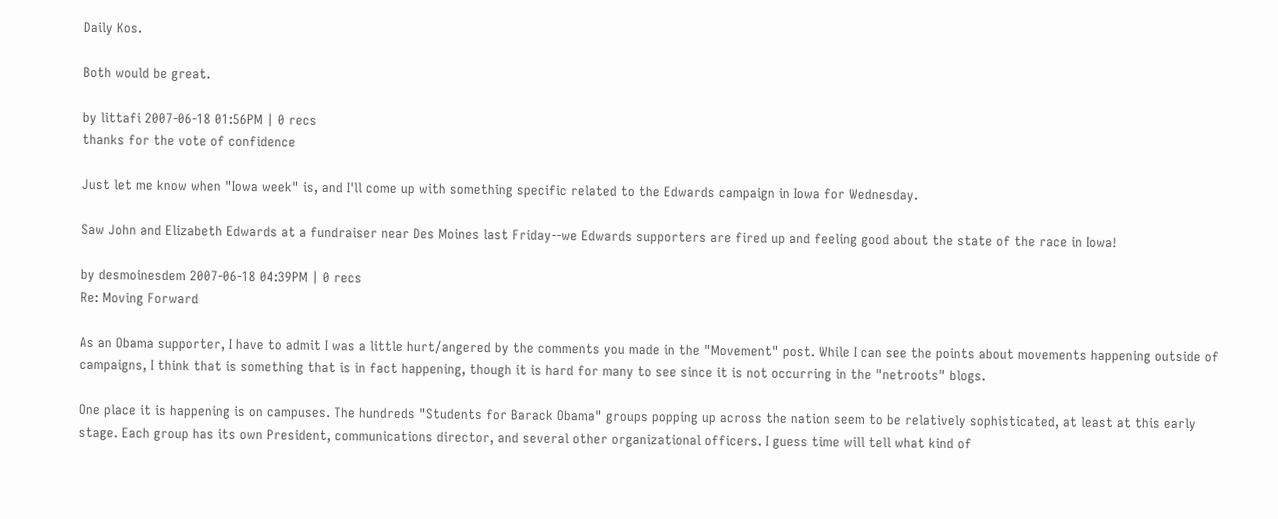Daily Kos.

Both would be great.

by littafi 2007-06-18 01:56PM | 0 recs
thanks for the vote of confidence

Just let me know when "Iowa week" is, and I'll come up with something specific related to the Edwards campaign in Iowa for Wednesday.

Saw John and Elizabeth Edwards at a fundraiser near Des Moines last Friday--we Edwards supporters are fired up and feeling good about the state of the race in Iowa!

by desmoinesdem 2007-06-18 04:39PM | 0 recs
Re: Moving Forward

As an Obama supporter, I have to admit I was a little hurt/angered by the comments you made in the "Movement" post. While I can see the points about movements happening outside of campaigns, I think that is something that is in fact happening, though it is hard for many to see since it is not occurring in the "netroots" blogs.

One place it is happening is on campuses. The hundreds "Students for Barack Obama" groups popping up across the nation seem to be relatively sophisticated, at least at this early stage. Each group has its own President, communications director, and several other organizational officers. I guess time will tell what kind of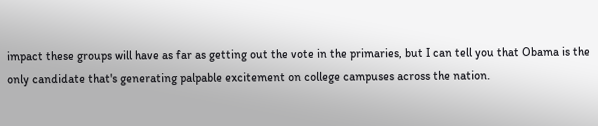impact these groups will have as far as getting out the vote in the primaries, but I can tell you that Obama is the only candidate that's generating palpable excitement on college campuses across the nation.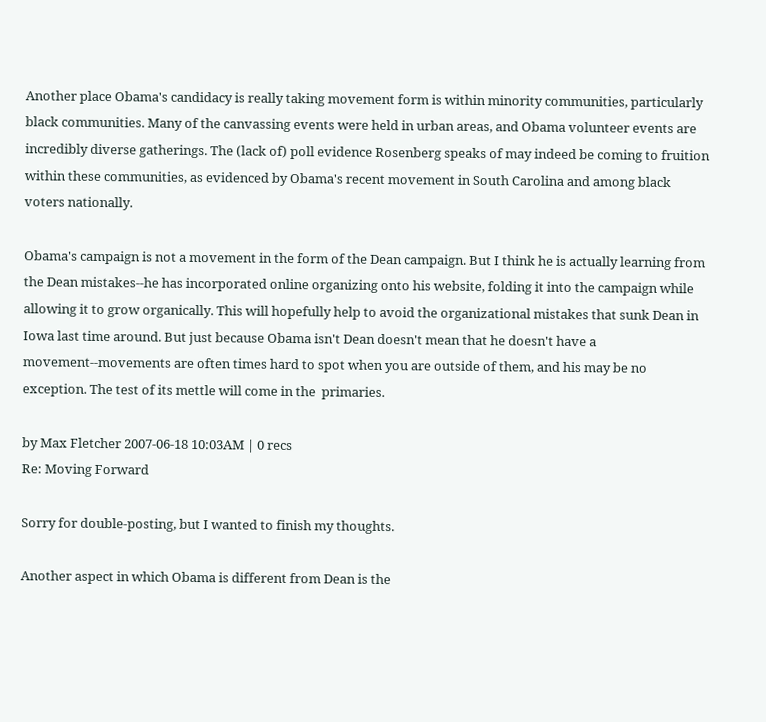Another place Obama's candidacy is really taking movement form is within minority communities, particularly black communities. Many of the canvassing events were held in urban areas, and Obama volunteer events are incredibly diverse gatherings. The (lack of) poll evidence Rosenberg speaks of may indeed be coming to fruition within these communities, as evidenced by Obama's recent movement in South Carolina and among black voters nationally.

Obama's campaign is not a movement in the form of the Dean campaign. But I think he is actually learning from the Dean mistakes--he has incorporated online organizing onto his website, folding it into the campaign while allowing it to grow organically. This will hopefully help to avoid the organizational mistakes that sunk Dean in Iowa last time around. But just because Obama isn't Dean doesn't mean that he doesn't have a movement--movements are often times hard to spot when you are outside of them, and his may be no exception. The test of its mettle will come in the  primaries.

by Max Fletcher 2007-06-18 10:03AM | 0 recs
Re: Moving Forward

Sorry for double-posting, but I wanted to finish my thoughts.

Another aspect in which Obama is different from Dean is the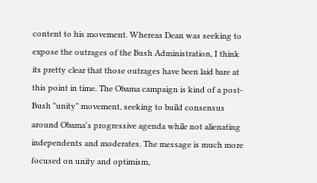content to his movement. Whereas Dean was seeking to expose the outrages of the Bush Administration, I think its pretty clear that those outrages have been laid bare at this point in time. The Obama campaign is kind of a post-Bush "unity" movement, seeking to build consensus around Obama's progressive agenda while not alienating independents and moderates. The message is much more focused on unity and optimism,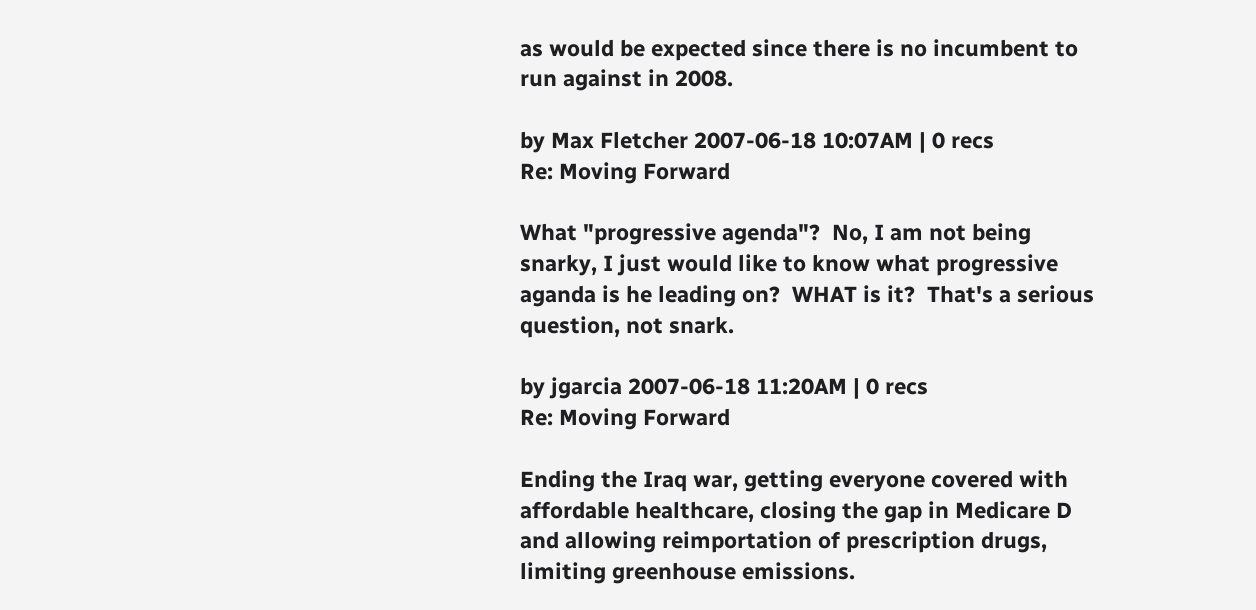as would be expected since there is no incumbent to run against in 2008.

by Max Fletcher 2007-06-18 10:07AM | 0 recs
Re: Moving Forward

What "progressive agenda"?  No, I am not being snarky, I just would like to know what progressive aganda is he leading on?  WHAT is it?  That's a serious question, not snark.

by jgarcia 2007-06-18 11:20AM | 0 recs
Re: Moving Forward

Ending the Iraq war, getting everyone covered with affordable healthcare, closing the gap in Medicare D and allowing reimportation of prescription drugs, limiting greenhouse emissions.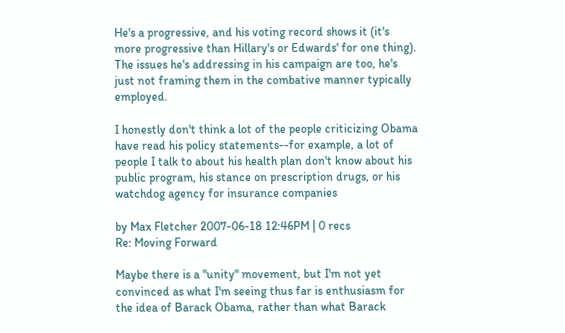He's a progressive, and his voting record shows it (it's more progressive than Hillary's or Edwards' for one thing). The issues he's addressing in his campaign are too, he's just not framing them in the combative manner typically employed.

I honestly don't think a lot of the people criticizing Obama have read his policy statements--for example, a lot of people I talk to about his health plan don't know about his public program, his stance on prescription drugs, or his watchdog agency for insurance companies

by Max Fletcher 2007-06-18 12:46PM | 0 recs
Re: Moving Forward

Maybe there is a "unity" movement, but I'm not yet convinced as what I'm seeing thus far is enthusiasm for the idea of Barack Obama, rather than what Barack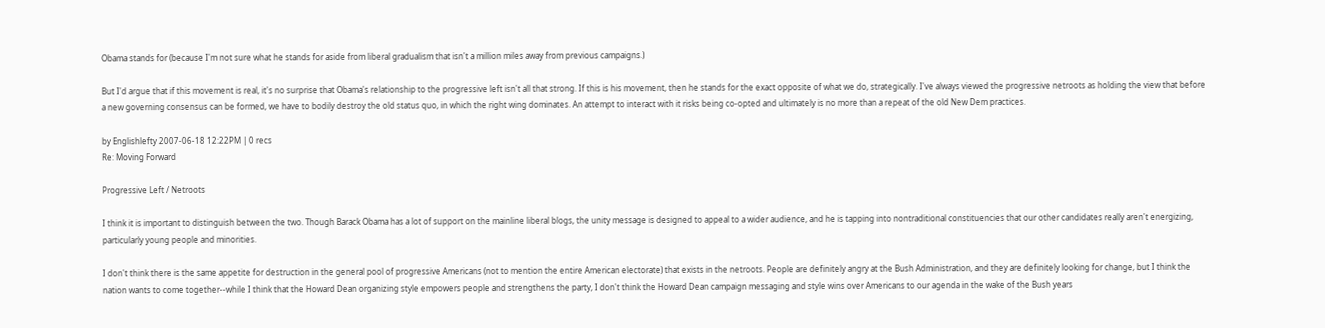Obama stands for (because I'm not sure what he stands for aside from liberal gradualism that isn't a million miles away from previous campaigns.)

But I'd argue that if this movement is real, it's no surprise that Obama's relationship to the progressive left isn't all that strong. If this is his movement, then he stands for the exact opposite of what we do, strategically. I've always viewed the progressive netroots as holding the view that before a new governing consensus can be formed, we have to bodily destroy the old status quo, in which the right wing dominates. An attempt to interact with it risks being co-opted and ultimately is no more than a repeat of the old New Dem practices.

by Englishlefty 2007-06-18 12:22PM | 0 recs
Re: Moving Forward

Progressive Left / Netroots

I think it is important to distinguish between the two. Though Barack Obama has a lot of support on the mainline liberal blogs, the unity message is designed to appeal to a wider audience, and he is tapping into nontraditional constituencies that our other candidates really aren't energizing, particularly young people and minorities.

I don't think there is the same appetite for destruction in the general pool of progressive Americans (not to mention the entire American electorate) that exists in the netroots. People are definitely angry at the Bush Administration, and they are definitely looking for change, but I think the nation wants to come together--while I think that the Howard Dean organizing style empowers people and strengthens the party, I don't think the Howard Dean campaign messaging and style wins over Americans to our agenda in the wake of the Bush years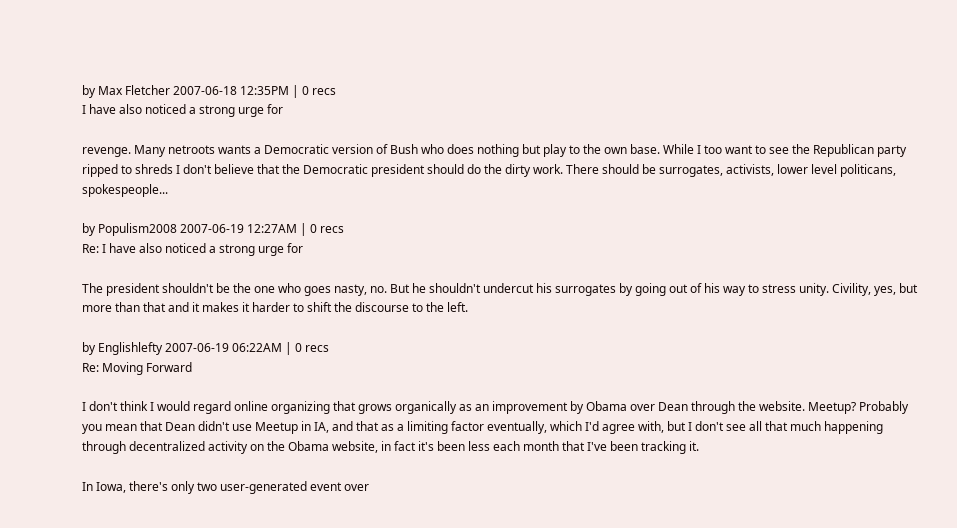by Max Fletcher 2007-06-18 12:35PM | 0 recs
I have also noticed a strong urge for

revenge. Many netroots wants a Democratic version of Bush who does nothing but play to the own base. While I too want to see the Republican party ripped to shreds I don't believe that the Democratic president should do the dirty work. There should be surrogates, activists, lower level politicans, spokespeople...

by Populism2008 2007-06-19 12:27AM | 0 recs
Re: I have also noticed a strong urge for

The president shouldn't be the one who goes nasty, no. But he shouldn't undercut his surrogates by going out of his way to stress unity. Civility, yes, but more than that and it makes it harder to shift the discourse to the left.

by Englishlefty 2007-06-19 06:22AM | 0 recs
Re: Moving Forward

I don't think I would regard online organizing that grows organically as an improvement by Obama over Dean through the website. Meetup? Probably you mean that Dean didn't use Meetup in IA, and that as a limiting factor eventually, which I'd agree with, but I don't see all that much happening through decentralized activity on the Obama website, in fact it's been less each month that I've been tracking it.

In Iowa, there's only two user-generated event over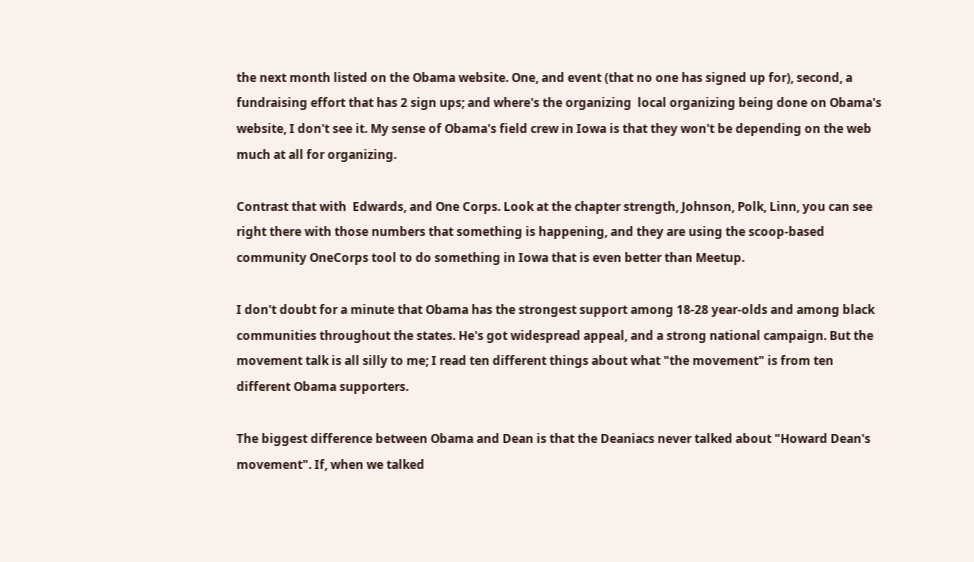the next month listed on the Obama website. One, and event (that no one has signed up for), second, a fundraising effort that has 2 sign ups; and where's the organizing  local organizing being done on Obama's website, I don't see it. My sense of Obama's field crew in Iowa is that they won't be depending on the web much at all for organizing.

Contrast that with  Edwards, and One Corps. Look at the chapter strength, Johnson, Polk, Linn, you can see right there with those numbers that something is happening, and they are using the scoop-based community OneCorps tool to do something in Iowa that is even better than Meetup.

I don't doubt for a minute that Obama has the strongest support among 18-28 year-olds and among black communities throughout the states. He's got widespread appeal, and a strong national campaign. But the movement talk is all silly to me; I read ten different things about what "the movement" is from ten different Obama supporters.

The biggest difference between Obama and Dean is that the Deaniacs never talked about "Howard Dean's movement". If, when we talked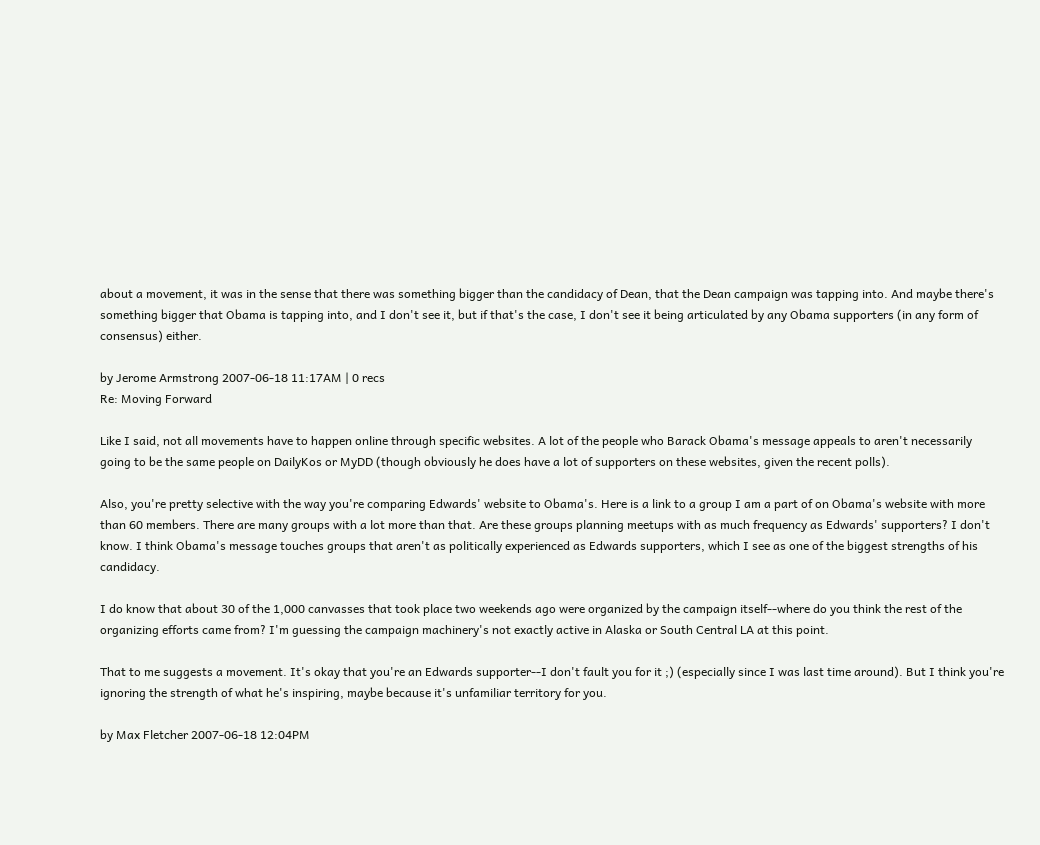about a movement, it was in the sense that there was something bigger than the candidacy of Dean, that the Dean campaign was tapping into. And maybe there's something bigger that Obama is tapping into, and I don't see it, but if that's the case, I don't see it being articulated by any Obama supporters (in any form of consensus) either.

by Jerome Armstrong 2007-06-18 11:17AM | 0 recs
Re: Moving Forward

Like I said, not all movements have to happen online through specific websites. A lot of the people who Barack Obama's message appeals to aren't necessarily going to be the same people on DailyKos or MyDD (though obviously he does have a lot of supporters on these websites, given the recent polls).

Also, you're pretty selective with the way you're comparing Edwards' website to Obama's. Here is a link to a group I am a part of on Obama's website with more than 60 members. There are many groups with a lot more than that. Are these groups planning meetups with as much frequency as Edwards' supporters? I don't know. I think Obama's message touches groups that aren't as politically experienced as Edwards supporters, which I see as one of the biggest strengths of his candidacy.

I do know that about 30 of the 1,000 canvasses that took place two weekends ago were organized by the campaign itself--where do you think the rest of the organizing efforts came from? I'm guessing the campaign machinery's not exactly active in Alaska or South Central LA at this point.

That to me suggests a movement. It's okay that you're an Edwards supporter--I don't fault you for it ;) (especially since I was last time around). But I think you're ignoring the strength of what he's inspiring, maybe because it's unfamiliar territory for you.

by Max Fletcher 2007-06-18 12:04PM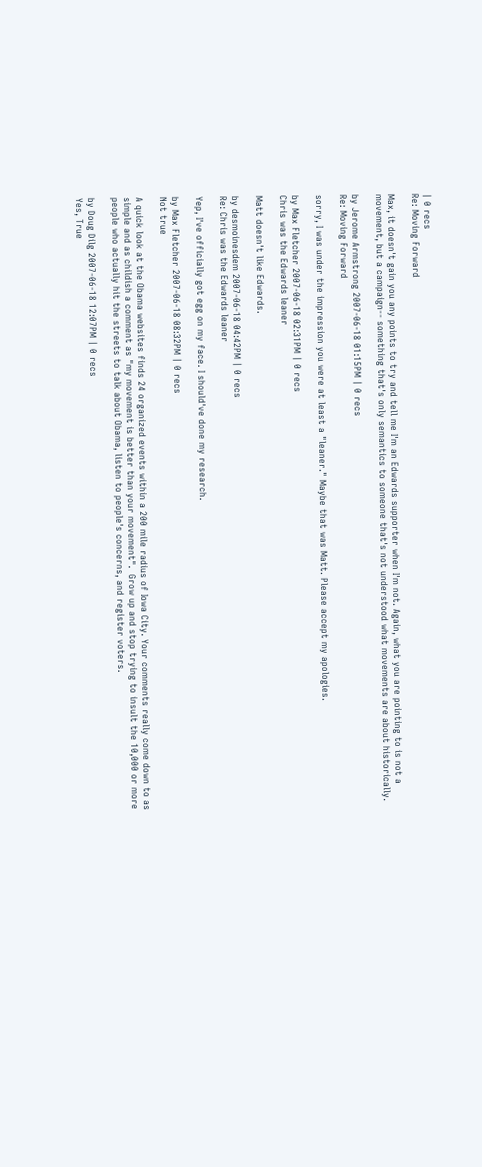| 0 recs
Re: Moving Forward

Max, it doesn't gain you any points to try and tell me I'm an Edwards supporter when I'm not. Again, what you are pointing to is not a movement, but a campaign-- something that's only semantics to someone that's not understood what movements are about historically.

by Jerome Armstrong 2007-06-18 01:15PM | 0 recs
Re: Moving Forward

sorry, I was under the impression you were at least a "leaner." Maybe that was Matt. Please accept my apologies.

by Max Fletcher 2007-06-18 02:31PM | 0 recs
Chris was the Edwards leaner

Matt doesn't like Edwards.

by desmoinesdem 2007-06-18 04:42PM | 0 recs
Re: Chris was the Edwards leaner

Yep, I've officially got egg on my face. I should've done my research.

by Max Fletcher 2007-06-18 08:32PM | 0 recs
Not true

A quick look at the Obama websites finds 24 organized events within a 200 mile radius of Iowa City. Your comments really come down to as simple and as childish a comment as "my movement is better than your movement".  Grow up and stop trying to insult the 10,000 or more people who actually hit the streets to talk about Obama, listen to people's concerns, and register voters.

by Doug Dilg 2007-06-18 12:07PM | 0 recs
Yes, True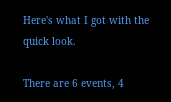Here's what I got with the quick look.

There are 6 events, 4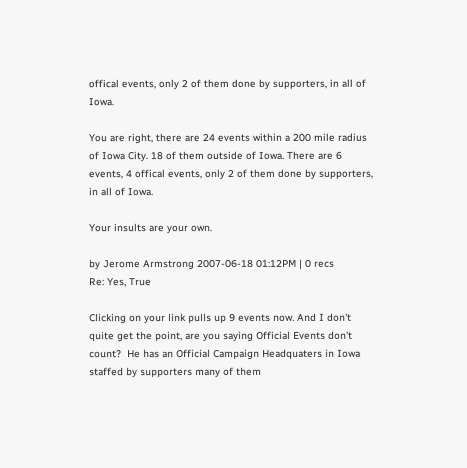offical events, only 2 of them done by supporters, in all of Iowa.

You are right, there are 24 events within a 200 mile radius of Iowa City. 18 of them outside of Iowa. There are 6 events, 4 offical events, only 2 of them done by supporters, in all of Iowa.

Your insults are your own.

by Jerome Armstrong 2007-06-18 01:12PM | 0 recs
Re: Yes, True

Clicking on your link pulls up 9 events now. And I don't quite get the point, are you saying Official Events don't count?  He has an Official Campaign Headquaters in Iowa staffed by supporters many of them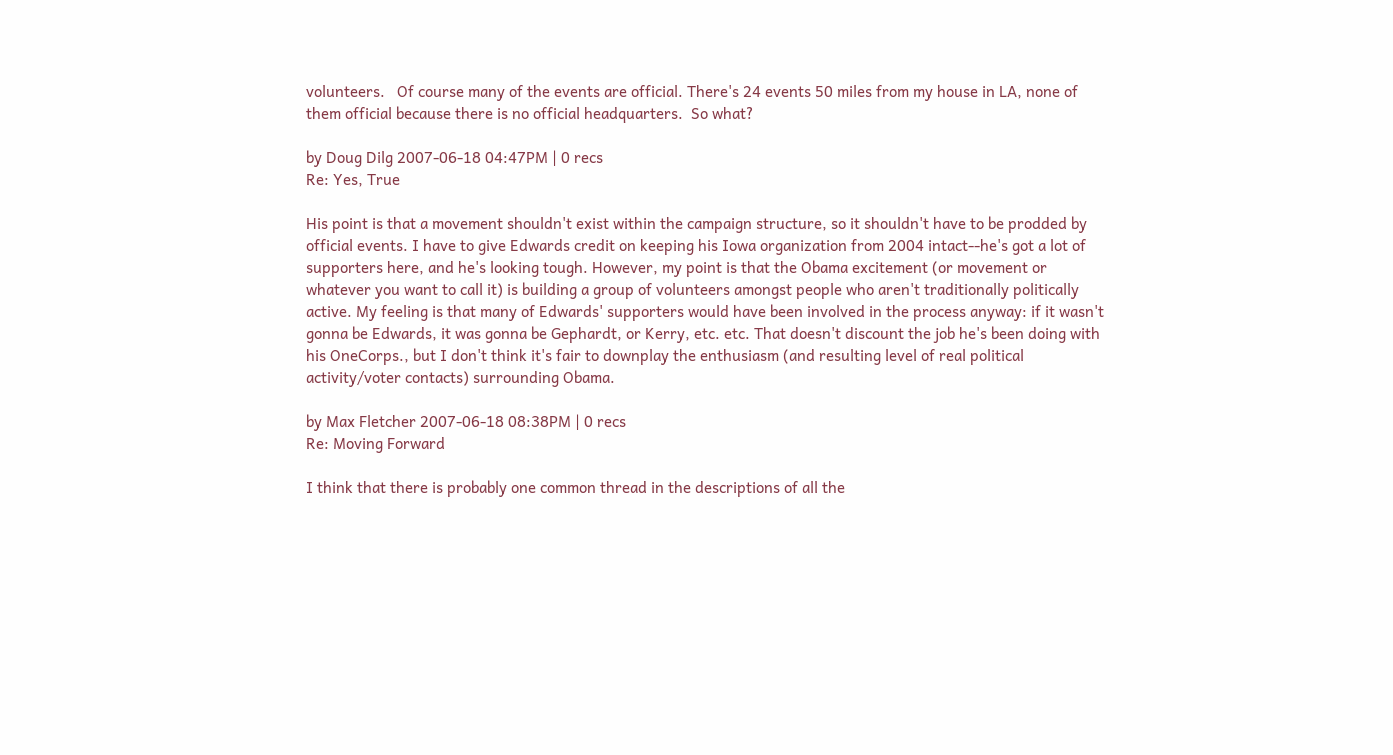volunteers.   Of course many of the events are official. There's 24 events 50 miles from my house in LA, none of them official because there is no official headquarters.  So what?

by Doug Dilg 2007-06-18 04:47PM | 0 recs
Re: Yes, True

His point is that a movement shouldn't exist within the campaign structure, so it shouldn't have to be prodded by official events. I have to give Edwards credit on keeping his Iowa organization from 2004 intact--he's got a lot of supporters here, and he's looking tough. However, my point is that the Obama excitement (or movement or whatever you want to call it) is building a group of volunteers amongst people who aren't traditionally politically active. My feeling is that many of Edwards' supporters would have been involved in the process anyway: if it wasn't gonna be Edwards, it was gonna be Gephardt, or Kerry, etc. etc. That doesn't discount the job he's been doing with his OneCorps., but I don't think it's fair to downplay the enthusiasm (and resulting level of real political activity/voter contacts) surrounding Obama.

by Max Fletcher 2007-06-18 08:38PM | 0 recs
Re: Moving Forward

I think that there is probably one common thread in the descriptions of all the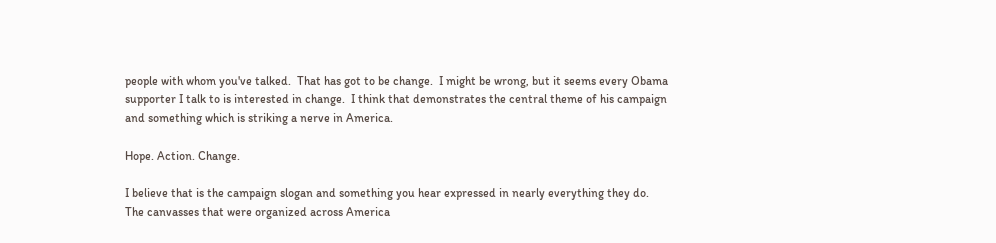people with whom you've talked.  That has got to be change.  I might be wrong, but it seems every Obama supporter I talk to is interested in change.  I think that demonstrates the central theme of his campaign and something which is striking a nerve in America.

Hope. Action. Change.

I believe that is the campaign slogan and something you hear expressed in nearly everything they do.  The canvasses that were organized across America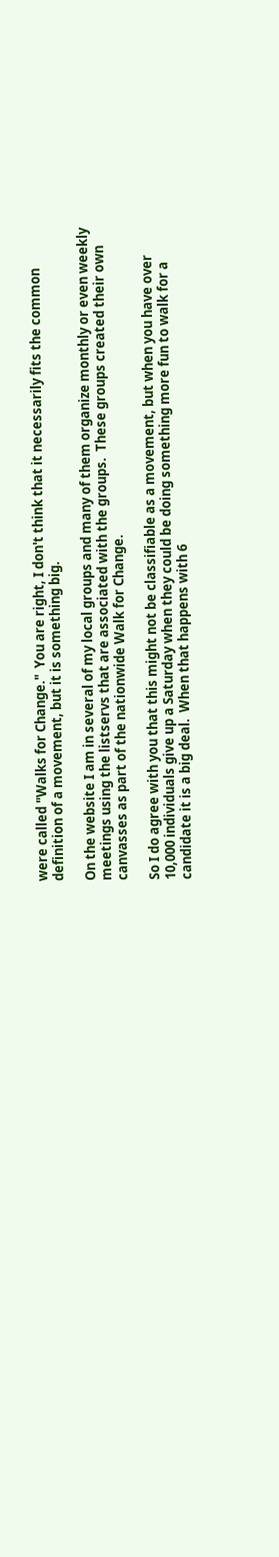were called "Walks for Change."  You are right, I don't think that it necessarily fits the common definition of a movement, but it is something big.

On the website I am in several of my local groups and many of them organize monthly or even weekly meetings using the listservs that are associated with the groups.  These groups created their own canvasses as part of the nationwide Walk for Change.

So I do agree with you that this might not be classifiable as a movement, but when you have over 10,000 individuals give up a Saturday when they could be doing something more fun to walk for a candidate it is a big deal.  When that happens with 6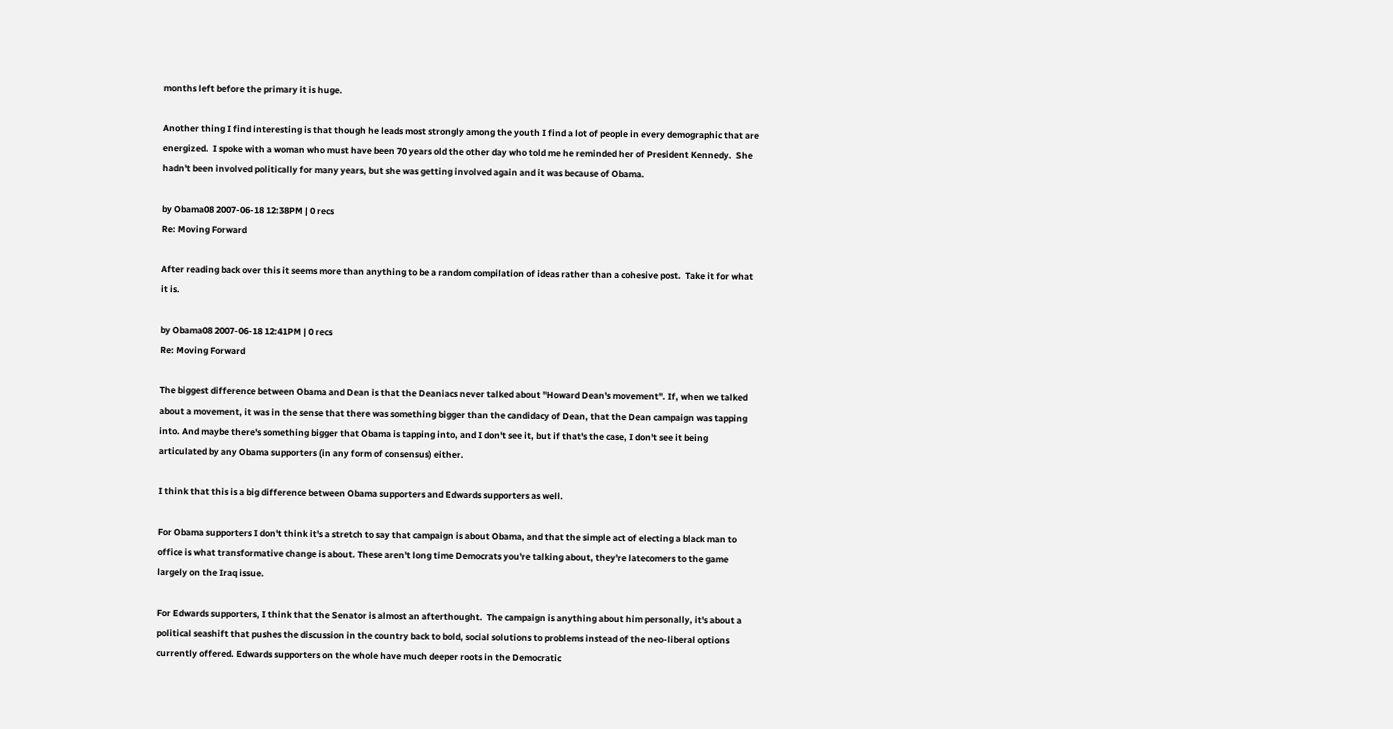months left before the primary it is huge.

Another thing I find interesting is that though he leads most strongly among the youth I find a lot of people in every demographic that are energized.  I spoke with a woman who must have been 70 years old the other day who told me he reminded her of President Kennedy.  She hadn't been involved politically for many years, but she was getting involved again and it was because of Obama.

by Obama08 2007-06-18 12:38PM | 0 recs
Re: Moving Forward

After reading back over this it seems more than anything to be a random compilation of ideas rather than a cohesive post.  Take it for what it is.

by Obama08 2007-06-18 12:41PM | 0 recs
Re: Moving Forward

The biggest difference between Obama and Dean is that the Deaniacs never talked about "Howard Dean's movement". If, when we talked about a movement, it was in the sense that there was something bigger than the candidacy of Dean, that the Dean campaign was tapping into. And maybe there's something bigger that Obama is tapping into, and I don't see it, but if that's the case, I don't see it being articulated by any Obama supporters (in any form of consensus) either.

I think that this is a big difference between Obama supporters and Edwards supporters as well.

For Obama supporters I don't think it's a stretch to say that campaign is about Obama, and that the simple act of electing a black man to office is what transformative change is about. These aren't long time Democrats you're talking about, they're latecomers to the game largely on the Iraq issue.

For Edwards supporters, I think that the Senator is almost an afterthought.  The campaign is anything about him personally, it's about a political seashift that pushes the discussion in the country back to bold, social solutions to problems instead of the neo-liberal options currently offered. Edwards supporters on the whole have much deeper roots in the Democratic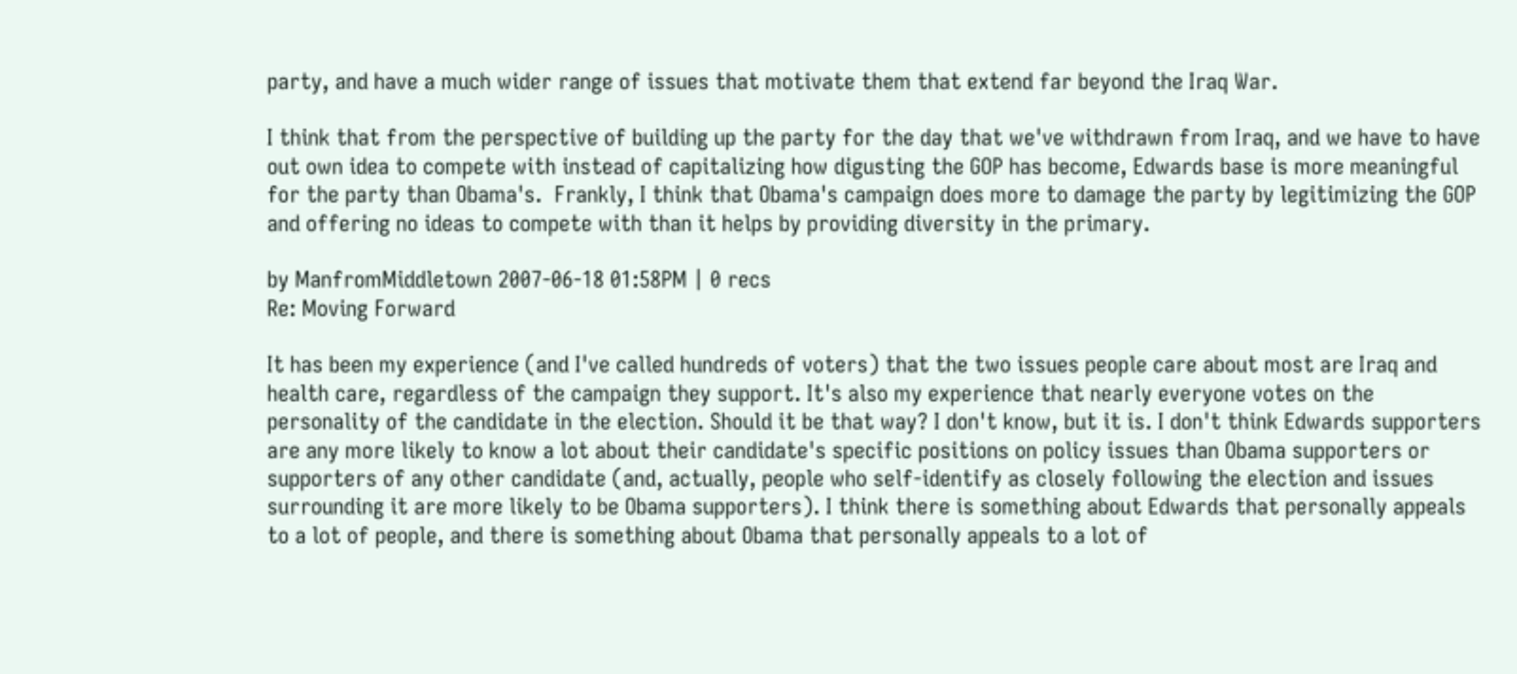party, and have a much wider range of issues that motivate them that extend far beyond the Iraq War.

I think that from the perspective of building up the party for the day that we've withdrawn from Iraq, and we have to have out own idea to compete with instead of capitalizing how digusting the GOP has become, Edwards base is more meaningful for the party than Obama's.  Frankly, I think that Obama's campaign does more to damage the party by legitimizing the GOP and offering no ideas to compete with than it helps by providing diversity in the primary.

by ManfromMiddletown 2007-06-18 01:58PM | 0 recs
Re: Moving Forward

It has been my experience (and I've called hundreds of voters) that the two issues people care about most are Iraq and health care, regardless of the campaign they support. It's also my experience that nearly everyone votes on the personality of the candidate in the election. Should it be that way? I don't know, but it is. I don't think Edwards supporters are any more likely to know a lot about their candidate's specific positions on policy issues than Obama supporters or supporters of any other candidate (and, actually, people who self-identify as closely following the election and issues surrounding it are more likely to be Obama supporters). I think there is something about Edwards that personally appeals to a lot of people, and there is something about Obama that personally appeals to a lot of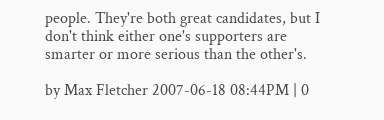people. They're both great candidates, but I don't think either one's supporters are smarter or more serious than the other's.

by Max Fletcher 2007-06-18 08:44PM | 0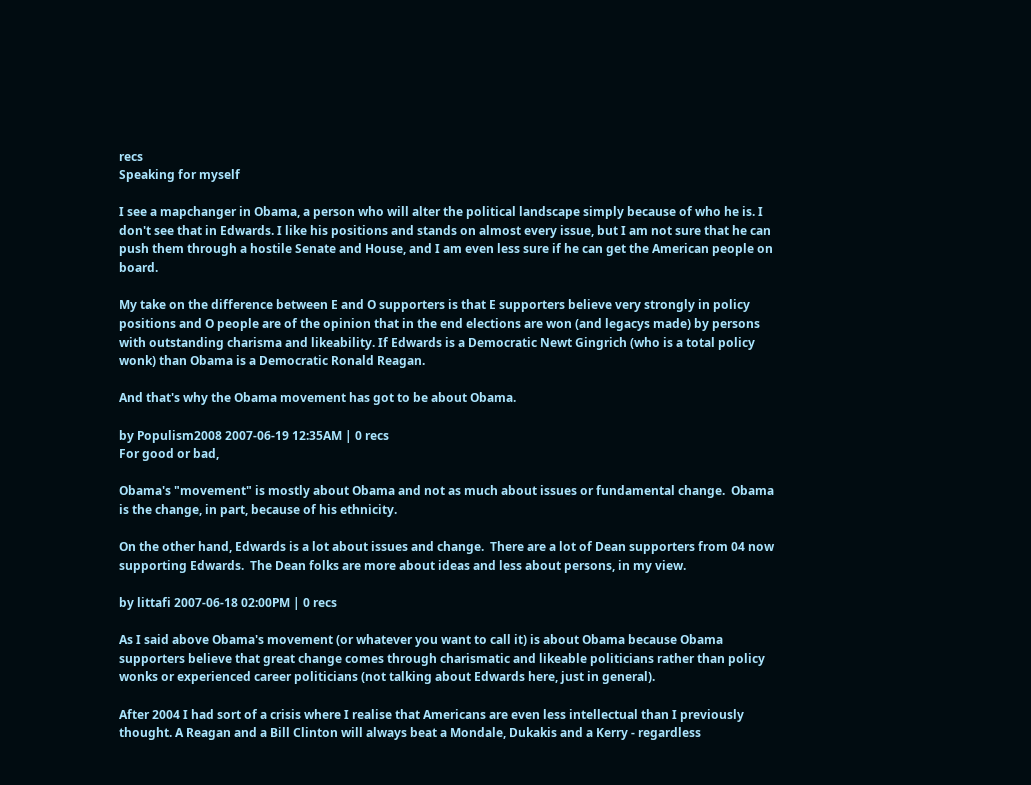recs
Speaking for myself

I see a mapchanger in Obama, a person who will alter the political landscape simply because of who he is. I don't see that in Edwards. I like his positions and stands on almost every issue, but I am not sure that he can push them through a hostile Senate and House, and I am even less sure if he can get the American people on board.

My take on the difference between E and O supporters is that E supporters believe very strongly in policy positions and O people are of the opinion that in the end elections are won (and legacys made) by persons with outstanding charisma and likeability. If Edwards is a Democratic Newt Gingrich (who is a total policy wonk) than Obama is a Democratic Ronald Reagan.

And that's why the Obama movement has got to be about Obama.

by Populism2008 2007-06-19 12:35AM | 0 recs
For good or bad,

Obama's "movement" is mostly about Obama and not as much about issues or fundamental change.  Obama is the change, in part, because of his ethnicity.

On the other hand, Edwards is a lot about issues and change.  There are a lot of Dean supporters from 04 now supporting Edwards.  The Dean folks are more about ideas and less about persons, in my view.

by littafi 2007-06-18 02:00PM | 0 recs

As I said above Obama's movement (or whatever you want to call it) is about Obama because Obama supporters believe that great change comes through charismatic and likeable politicians rather than policy wonks or experienced career politicians (not talking about Edwards here, just in general).

After 2004 I had sort of a crisis where I realise that Americans are even less intellectual than I previously thought. A Reagan and a Bill Clinton will always beat a Mondale, Dukakis and a Kerry - regardless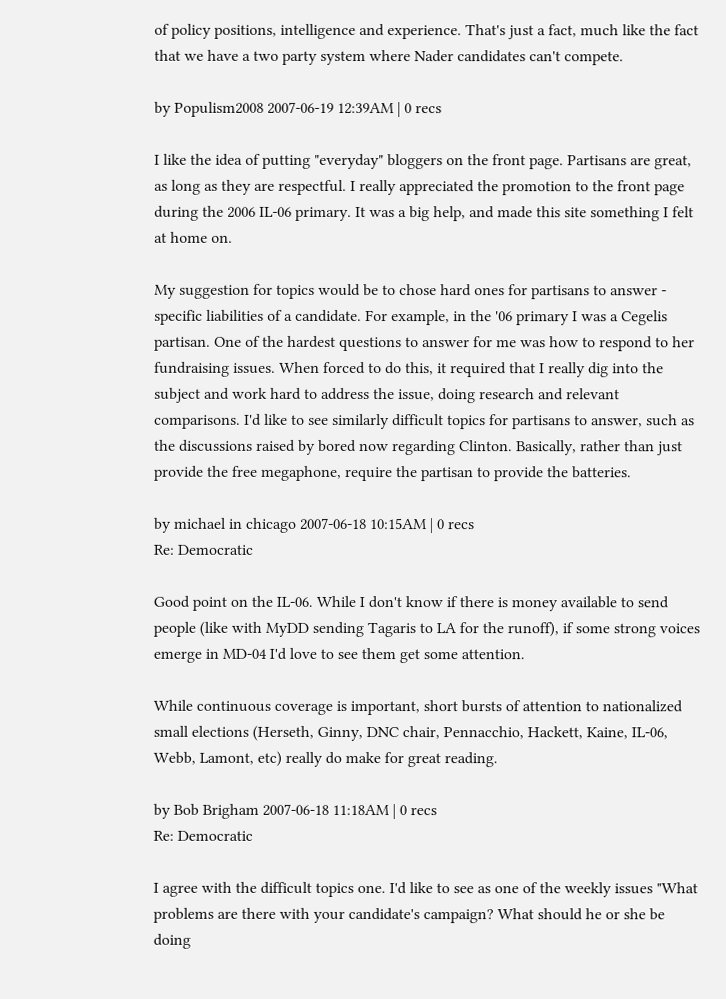of policy positions, intelligence and experience. That's just a fact, much like the fact that we have a two party system where Nader candidates can't compete.

by Populism2008 2007-06-19 12:39AM | 0 recs

I like the idea of putting "everyday" bloggers on the front page. Partisans are great, as long as they are respectful. I really appreciated the promotion to the front page during the 2006 IL-06 primary. It was a big help, and made this site something I felt at home on.

My suggestion for topics would be to chose hard ones for partisans to answer - specific liabilities of a candidate. For example, in the '06 primary I was a Cegelis partisan. One of the hardest questions to answer for me was how to respond to her fundraising issues. When forced to do this, it required that I really dig into the subject and work hard to address the issue, doing research and relevant comparisons. I'd like to see similarly difficult topics for partisans to answer, such as the discussions raised by bored now regarding Clinton. Basically, rather than just provide the free megaphone, require the partisan to provide the batteries.

by michael in chicago 2007-06-18 10:15AM | 0 recs
Re: Democratic

Good point on the IL-06. While I don't know if there is money available to send people (like with MyDD sending Tagaris to LA for the runoff), if some strong voices emerge in MD-04 I'd love to see them get some attention.

While continuous coverage is important, short bursts of attention to nationalized small elections (Herseth, Ginny, DNC chair, Pennacchio, Hackett, Kaine, IL-06, Webb, Lamont, etc) really do make for great reading.

by Bob Brigham 2007-06-18 11:18AM | 0 recs
Re: Democratic

I agree with the difficult topics one. I'd like to see as one of the weekly issues "What problems are there with your candidate's campaign? What should he or she be doing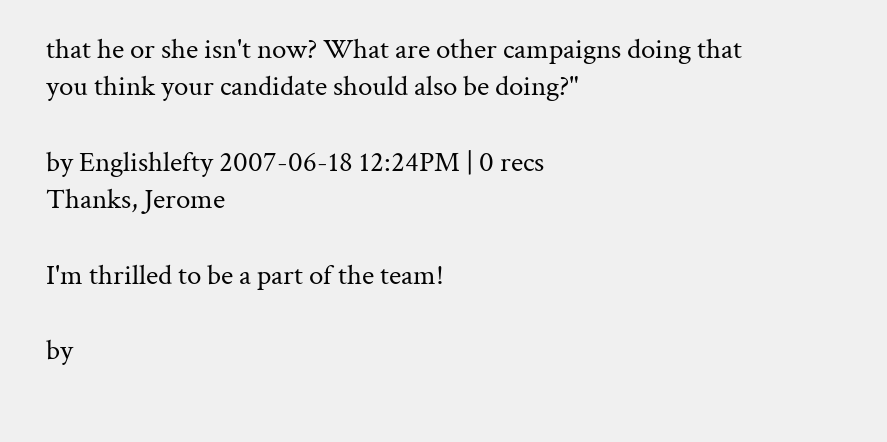that he or she isn't now? What are other campaigns doing that you think your candidate should also be doing?"

by Englishlefty 2007-06-18 12:24PM | 0 recs
Thanks, Jerome

I'm thrilled to be a part of the team!

by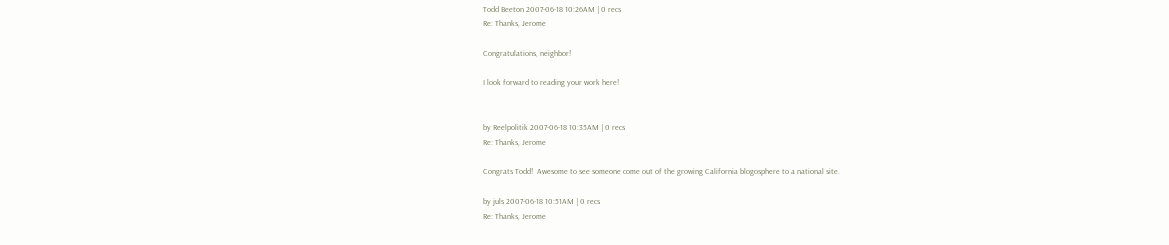Todd Beeton 2007-06-18 10:26AM | 0 recs
Re: Thanks, Jerome

Congratulations, neighbor!

I look forward to reading your work here!


by Reelpolitik 2007-06-18 10:35AM | 0 recs
Re: Thanks, Jerome

Congrats Todd!  Awesome to see someone come out of the growing California blogosphere to a national site.

by juls 2007-06-18 10:51AM | 0 recs
Re: Thanks, Jerome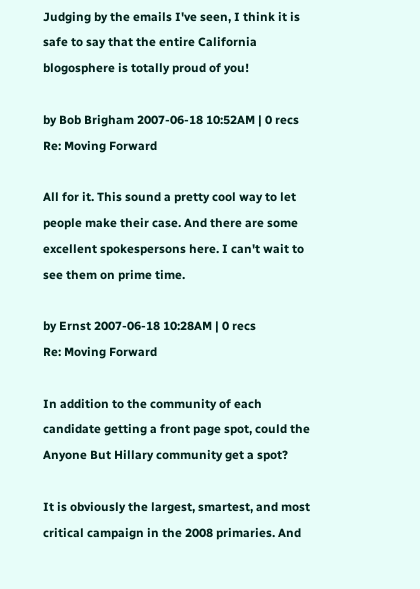Judging by the emails I've seen, I think it is safe to say that the entire California blogosphere is totally proud of you!

by Bob Brigham 2007-06-18 10:52AM | 0 recs
Re: Moving Forward

All for it. This sound a pretty cool way to let people make their case. And there are some excellent spokespersons here. I can't wait to see them on prime time.

by Ernst 2007-06-18 10:28AM | 0 recs
Re: Moving Forward

In addition to the community of each candidate getting a front page spot, could the Anyone But Hillary community get a spot?

It is obviously the largest, smartest, and most critical campaign in the 2008 primaries. And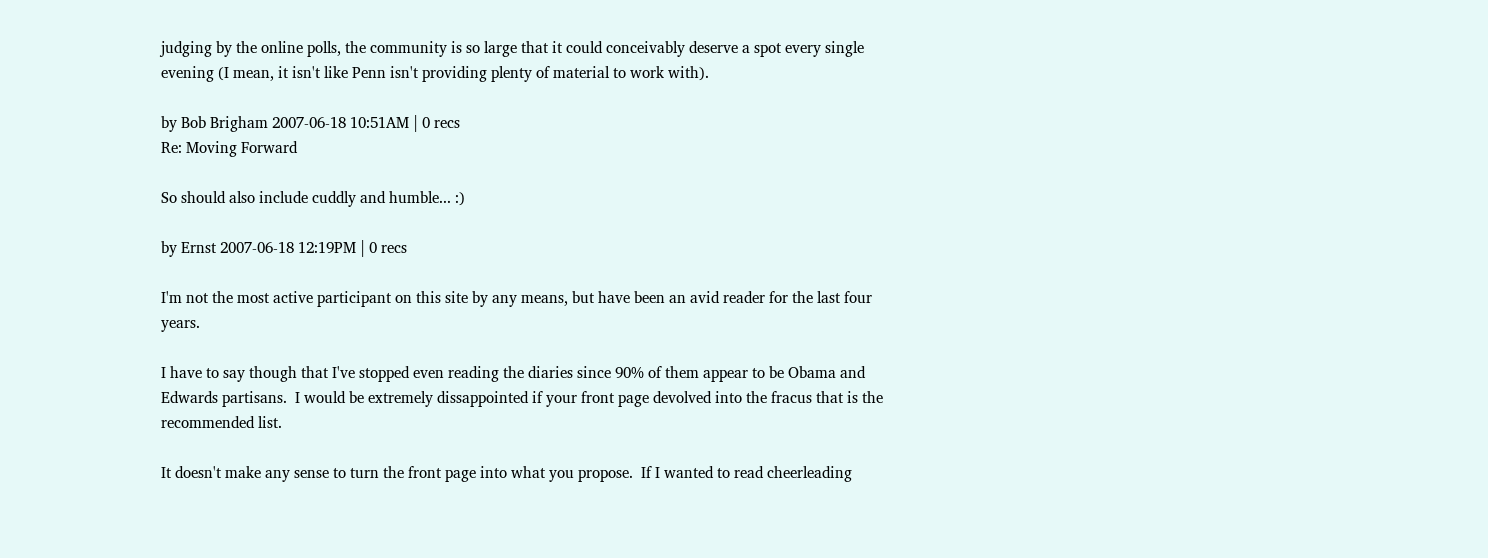judging by the online polls, the community is so large that it could conceivably deserve a spot every single evening (I mean, it isn't like Penn isn't providing plenty of material to work with).

by Bob Brigham 2007-06-18 10:51AM | 0 recs
Re: Moving Forward

So should also include cuddly and humble... :)

by Ernst 2007-06-18 12:19PM | 0 recs

I'm not the most active participant on this site by any means, but have been an avid reader for the last four years.

I have to say though that I've stopped even reading the diaries since 90% of them appear to be Obama and Edwards partisans.  I would be extremely dissappointed if your front page devolved into the fracus that is the recommended list.

It doesn't make any sense to turn the front page into what you propose.  If I wanted to read cheerleading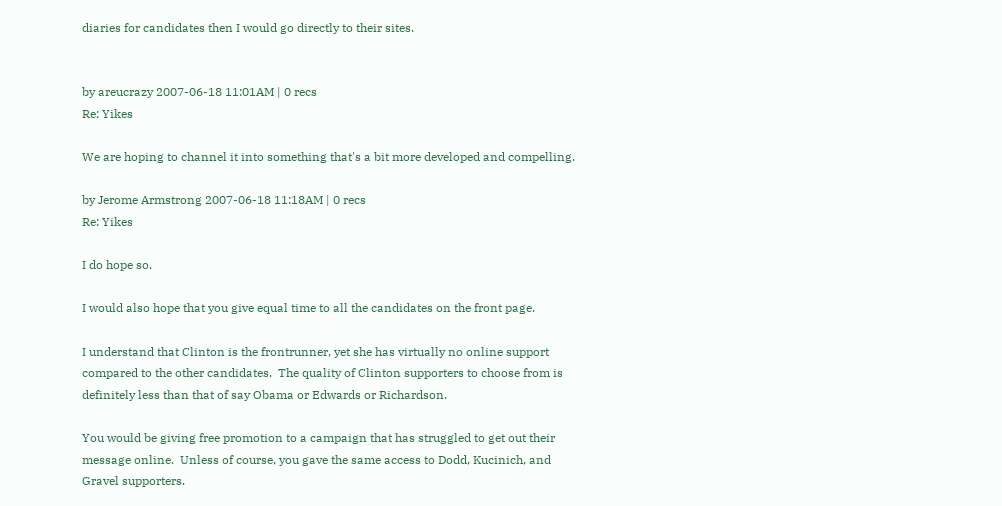diaries for candidates then I would go directly to their sites.


by areucrazy 2007-06-18 11:01AM | 0 recs
Re: Yikes

We are hoping to channel it into something that's a bit more developed and compelling.

by Jerome Armstrong 2007-06-18 11:18AM | 0 recs
Re: Yikes

I do hope so.

I would also hope that you give equal time to all the candidates on the front page.

I understand that Clinton is the frontrunner, yet she has virtually no online support compared to the other candidates.  The quality of Clinton supporters to choose from is definitely less than that of say Obama or Edwards or Richardson.

You would be giving free promotion to a campaign that has struggled to get out their message online.  Unless of course, you gave the same access to Dodd, Kucinich, and Gravel supporters.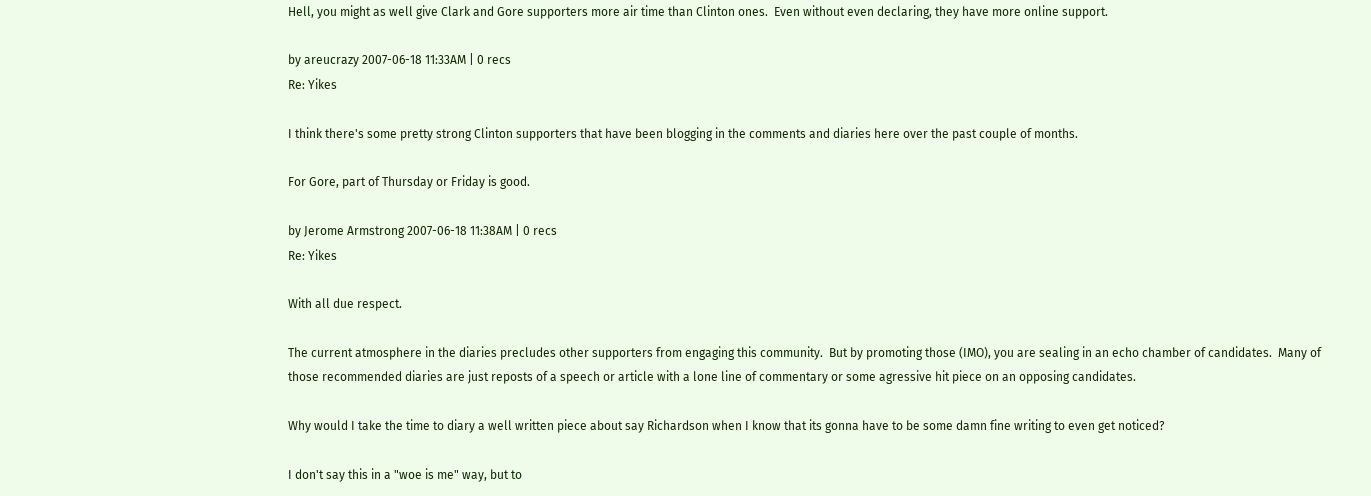Hell, you might as well give Clark and Gore supporters more air time than Clinton ones.  Even without even declaring, they have more online support.

by areucrazy 2007-06-18 11:33AM | 0 recs
Re: Yikes

I think there's some pretty strong Clinton supporters that have been blogging in the comments and diaries here over the past couple of months.

For Gore, part of Thursday or Friday is good.

by Jerome Armstrong 2007-06-18 11:38AM | 0 recs
Re: Yikes

With all due respect.

The current atmosphere in the diaries precludes other supporters from engaging this community.  But by promoting those (IMO), you are sealing in an echo chamber of candidates.  Many of those recommended diaries are just reposts of a speech or article with a lone line of commentary or some agressive hit piece on an opposing candidates.

Why would I take the time to diary a well written piece about say Richardson when I know that its gonna have to be some damn fine writing to even get noticed?

I don't say this in a "woe is me" way, but to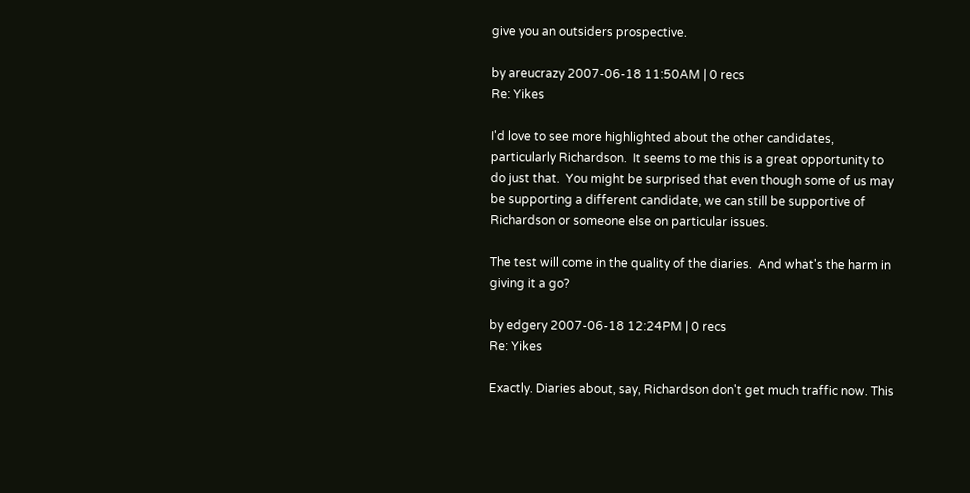give you an outsiders prospective.

by areucrazy 2007-06-18 11:50AM | 0 recs
Re: Yikes

I'd love to see more highlighted about the other candidates, particularly Richardson.  It seems to me this is a great opportunity to do just that.  You might be surprised that even though some of us may be supporting a different candidate, we can still be supportive of Richardson or someone else on particular issues.

The test will come in the quality of the diaries.  And what's the harm in giving it a go?

by edgery 2007-06-18 12:24PM | 0 recs
Re: Yikes

Exactly. Diaries about, say, Richardson don't get much traffic now. This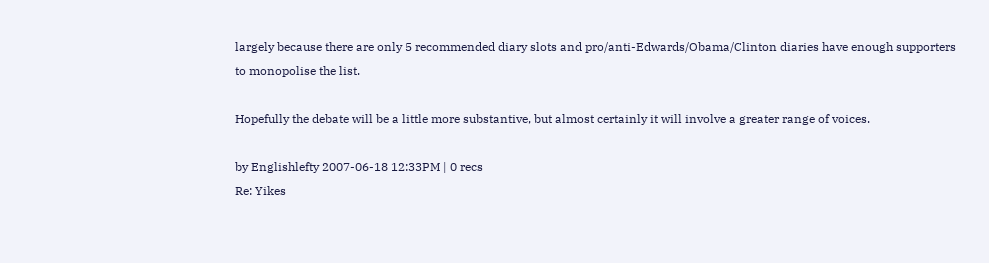largely because there are only 5 recommended diary slots and pro/anti-Edwards/Obama/Clinton diaries have enough supporters to monopolise the list.

Hopefully the debate will be a little more substantive, but almost certainly it will involve a greater range of voices.

by Englishlefty 2007-06-18 12:33PM | 0 recs
Re: Yikes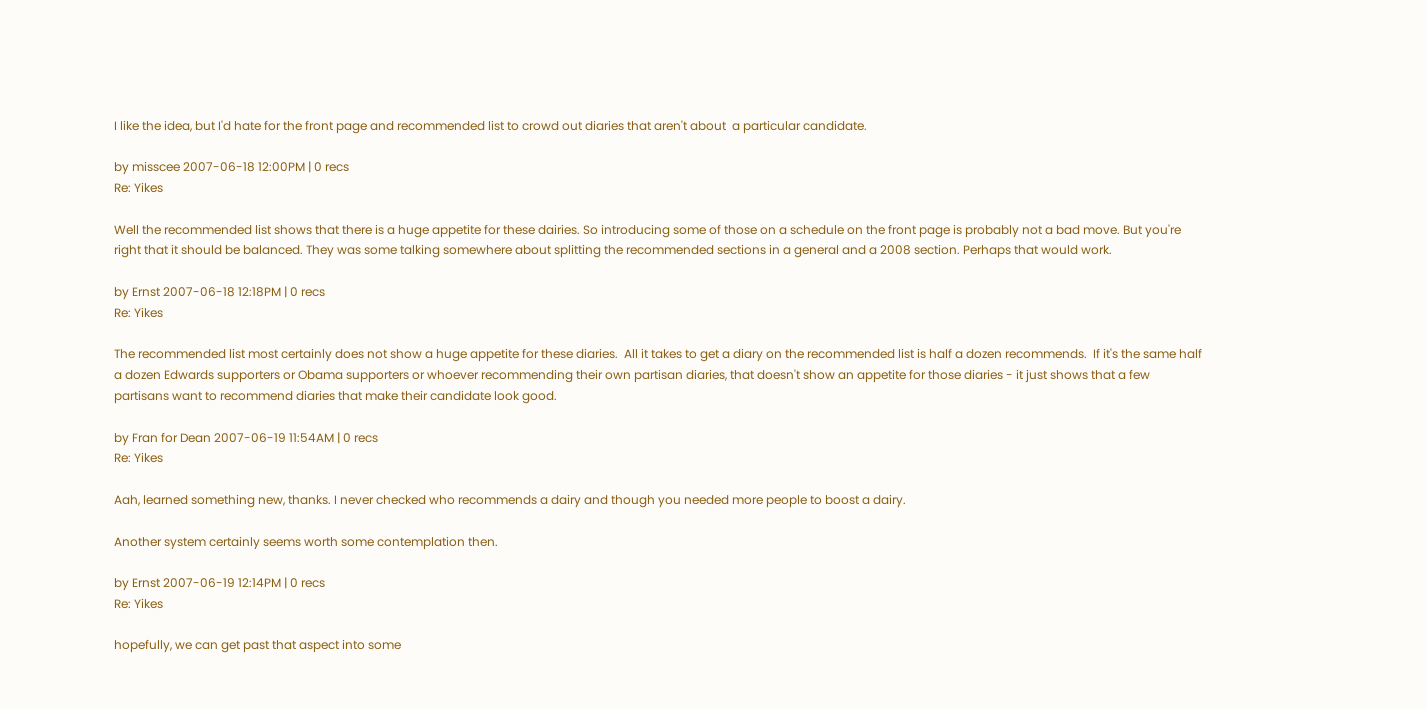I like the idea, but I'd hate for the front page and recommended list to crowd out diaries that aren't about  a particular candidate.

by misscee 2007-06-18 12:00PM | 0 recs
Re: Yikes

Well the recommended list shows that there is a huge appetite for these dairies. So introducing some of those on a schedule on the front page is probably not a bad move. But you're right that it should be balanced. They was some talking somewhere about splitting the recommended sections in a general and a 2008 section. Perhaps that would work.

by Ernst 2007-06-18 12:18PM | 0 recs
Re: Yikes

The recommended list most certainly does not show a huge appetite for these diaries.  All it takes to get a diary on the recommended list is half a dozen recommends.  If it's the same half a dozen Edwards supporters or Obama supporters or whoever recommending their own partisan diaries, that doesn't show an appetite for those diaries - it just shows that a few partisans want to recommend diaries that make their candidate look good.

by Fran for Dean 2007-06-19 11:54AM | 0 recs
Re: Yikes

Aah, learned something new, thanks. I never checked who recommends a dairy and though you needed more people to boost a dairy.

Another system certainly seems worth some contemplation then.

by Ernst 2007-06-19 12:14PM | 0 recs
Re: Yikes

hopefully, we can get past that aspect into some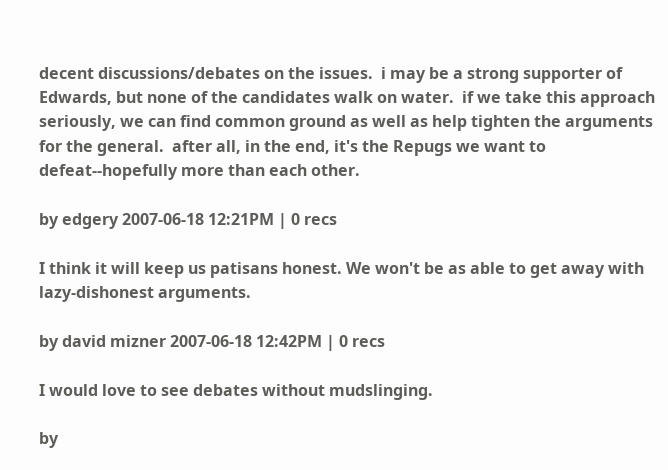decent discussions/debates on the issues.  i may be a strong supporter of Edwards, but none of the candidates walk on water.  if we take this approach seriously, we can find common ground as well as help tighten the arguments for the general.  after all, in the end, it's the Repugs we want to defeat--hopefully more than each other.

by edgery 2007-06-18 12:21PM | 0 recs

I think it will keep us patisans honest. We won't be as able to get away with lazy-dishonest arguments.

by david mizner 2007-06-18 12:42PM | 0 recs

I would love to see debates without mudslinging.

by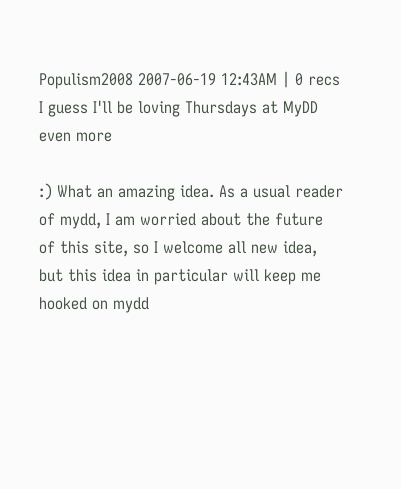Populism2008 2007-06-19 12:43AM | 0 recs
I guess I'll be loving Thursdays at MyDD even more

:) What an amazing idea. As a usual reader of mydd, I am worried about the future of this site, so I welcome all new idea, but this idea in particular will keep me hooked on mydd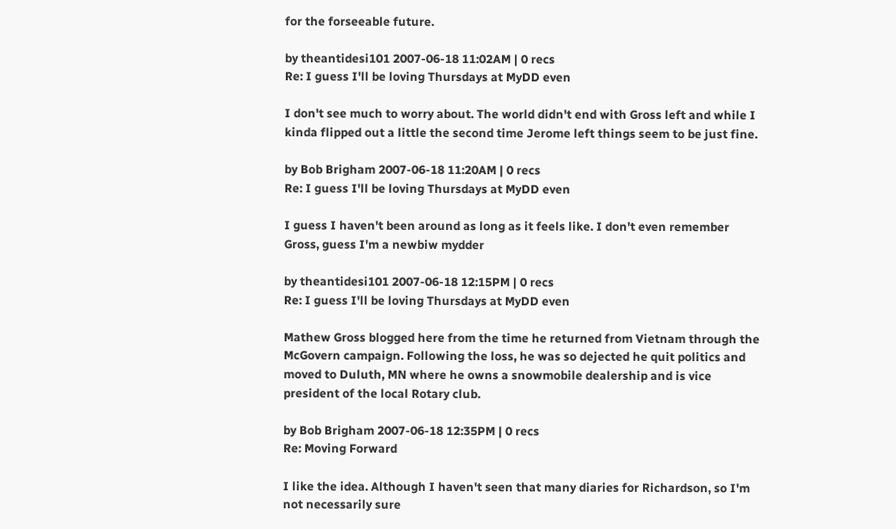for the forseeable future.

by theantidesi101 2007-06-18 11:02AM | 0 recs
Re: I guess I'll be loving Thursdays at MyDD even

I don't see much to worry about. The world didn't end with Gross left and while I kinda flipped out a little the second time Jerome left things seem to be just fine.

by Bob Brigham 2007-06-18 11:20AM | 0 recs
Re: I guess I'll be loving Thursdays at MyDD even

I guess I haven't been around as long as it feels like. I don't even remember Gross, guess I'm a newbiw mydder

by theantidesi101 2007-06-18 12:15PM | 0 recs
Re: I guess I'll be loving Thursdays at MyDD even

Mathew Gross blogged here from the time he returned from Vietnam through the McGovern campaign. Following the loss, he was so dejected he quit politics and moved to Duluth, MN where he owns a snowmobile dealership and is vice president of the local Rotary club.

by Bob Brigham 2007-06-18 12:35PM | 0 recs
Re: Moving Forward

I like the idea. Although I haven't seen that many diaries for Richardson, so I'm not necessarily sure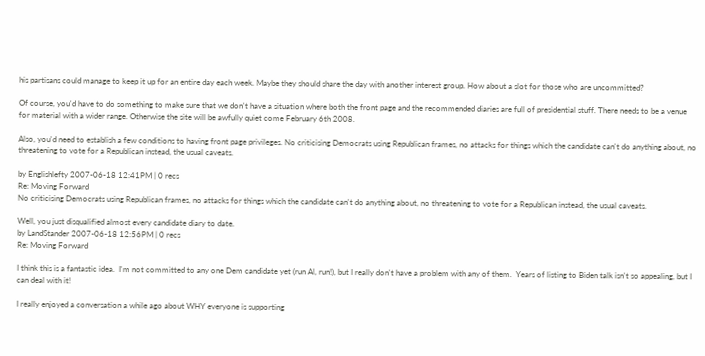his partisans could manage to keep it up for an entire day each week. Maybe they should share the day with another interest group. How about a slot for those who are uncommitted?

Of course, you'd have to do something to make sure that we don't have a situation where both the front page and the recommended diaries are full of presidential stuff. There needs to be a venue for material with a wider range. Otherwise the site will be awfully quiet come February 6th 2008.

Also, you'd need to establish a few conditions to having front page privileges. No criticising Democrats using Republican frames, no attacks for things which the candidate can't do anything about, no threatening to vote for a Republican instead, the usual caveats.

by Englishlefty 2007-06-18 12:41PM | 0 recs
Re: Moving Forward
No criticising Democrats using Republican frames, no attacks for things which the candidate can't do anything about, no threatening to vote for a Republican instead, the usual caveats.

Well, you just disqualified almost every candidate diary to date.
by LandStander 2007-06-18 12:56PM | 0 recs
Re: Moving Forward

I think this is a fantastic idea.  I'm not committed to any one Dem candidate yet (run Al, run!), but I really don't have a problem with any of them.  Years of listing to Biden talk isn't so appealing, but I can deal with it!

I really enjoyed a conversation a while ago about WHY everyone is supporting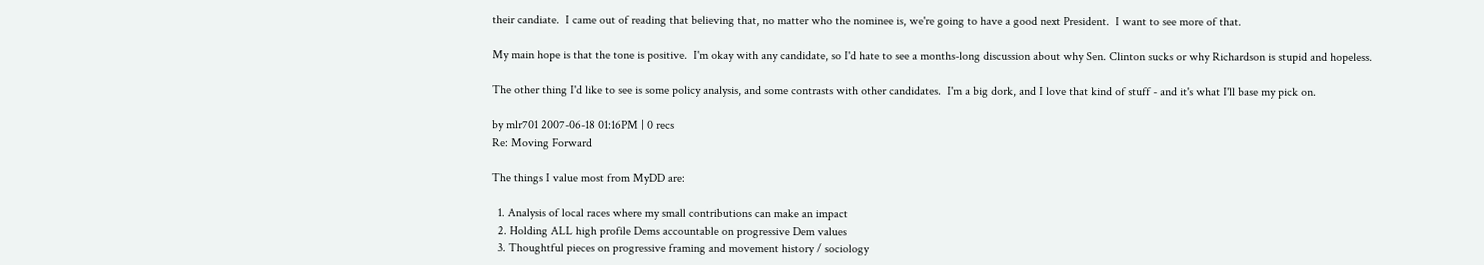their candiate.  I came out of reading that believing that, no matter who the nominee is, we're going to have a good next President.  I want to see more of that.

My main hope is that the tone is positive.  I'm okay with any candidate, so I'd hate to see a months-long discussion about why Sen. Clinton sucks or why Richardson is stupid and hopeless.

The other thing I'd like to see is some policy analysis, and some contrasts with other candidates.  I'm a big dork, and I love that kind of stuff - and it's what I'll base my pick on.

by mlr701 2007-06-18 01:16PM | 0 recs
Re: Moving Forward

The things I value most from MyDD are:

  1. Analysis of local races where my small contributions can make an impact
  2. Holding ALL high profile Dems accountable on progressive Dem values
  3. Thoughtful pieces on progressive framing and movement history / sociology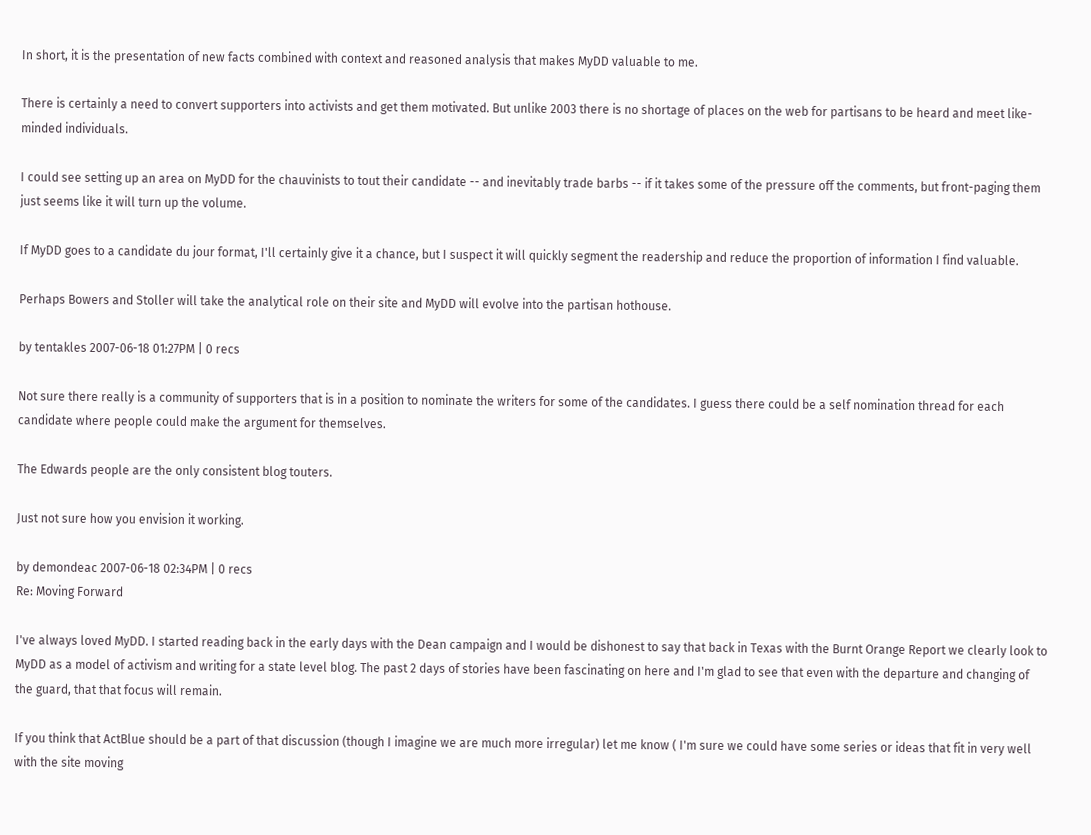In short, it is the presentation of new facts combined with context and reasoned analysis that makes MyDD valuable to me.

There is certainly a need to convert supporters into activists and get them motivated. But unlike 2003 there is no shortage of places on the web for partisans to be heard and meet like-minded individuals.

I could see setting up an area on MyDD for the chauvinists to tout their candidate -- and inevitably trade barbs -- if it takes some of the pressure off the comments, but front-paging them just seems like it will turn up the volume.

If MyDD goes to a candidate du jour format, I'll certainly give it a chance, but I suspect it will quickly segment the readership and reduce the proportion of information I find valuable.

Perhaps Bowers and Stoller will take the analytical role on their site and MyDD will evolve into the partisan hothouse.

by tentakles 2007-06-18 01:27PM | 0 recs

Not sure there really is a community of supporters that is in a position to nominate the writers for some of the candidates. I guess there could be a self nomination thread for each candidate where people could make the argument for themselves.

The Edwards people are the only consistent blog touters.

Just not sure how you envision it working.

by demondeac 2007-06-18 02:34PM | 0 recs
Re: Moving Forward

I've always loved MyDD. I started reading back in the early days with the Dean campaign and I would be dishonest to say that back in Texas with the Burnt Orange Report we clearly look to MyDD as a model of activism and writing for a state level blog. The past 2 days of stories have been fascinating on here and I'm glad to see that even with the departure and changing of the guard, that that focus will remain.

If you think that ActBlue should be a part of that discussion (though I imagine we are much more irregular) let me know ( I'm sure we could have some series or ideas that fit in very well with the site moving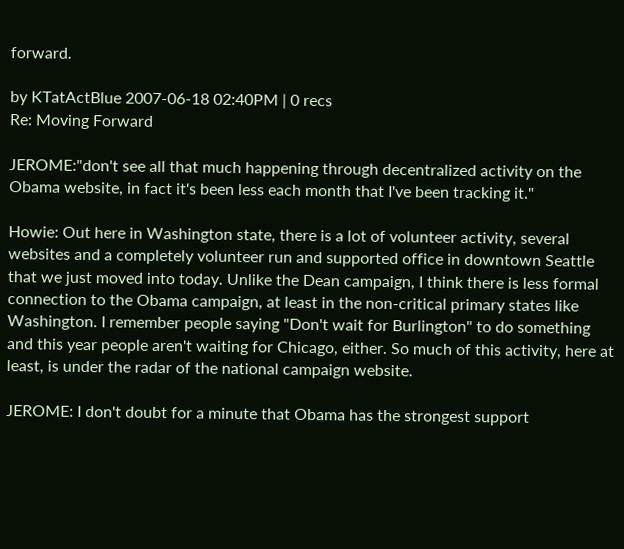forward.

by KTatActBlue 2007-06-18 02:40PM | 0 recs
Re: Moving Forward

JEROME:"don't see all that much happening through decentralized activity on the Obama website, in fact it's been less each month that I've been tracking it."

Howie: Out here in Washington state, there is a lot of volunteer activity, several websites and a completely volunteer run and supported office in downtown Seattle that we just moved into today. Unlike the Dean campaign, I think there is less formal connection to the Obama campaign, at least in the non-critical primary states like Washington. I remember people saying "Don't wait for Burlington" to do something and this year people aren't waiting for Chicago, either. So much of this activity, here at least, is under the radar of the national campaign website.

JEROME: I don't doubt for a minute that Obama has the strongest support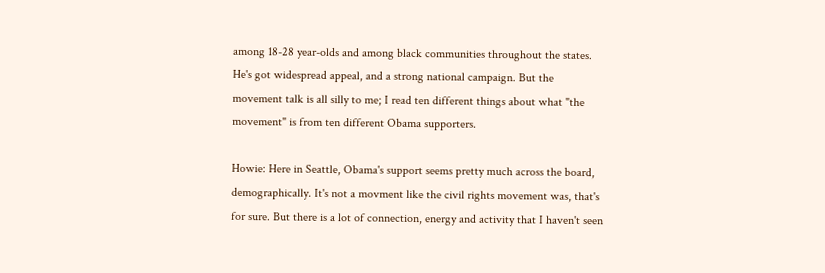among 18-28 year-olds and among black communities throughout the states. He's got widespread appeal, and a strong national campaign. But the movement talk is all silly to me; I read ten different things about what "the movement" is from ten different Obama supporters.

Howie: Here in Seattle, Obama's support seems pretty much across the board, demographically. It's not a movment like the civil rights movement was, that's for sure. But there is a lot of connection, energy and activity that I haven't seen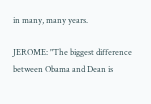in many, many years.

JEROME: "The biggest difference between Obama and Dean is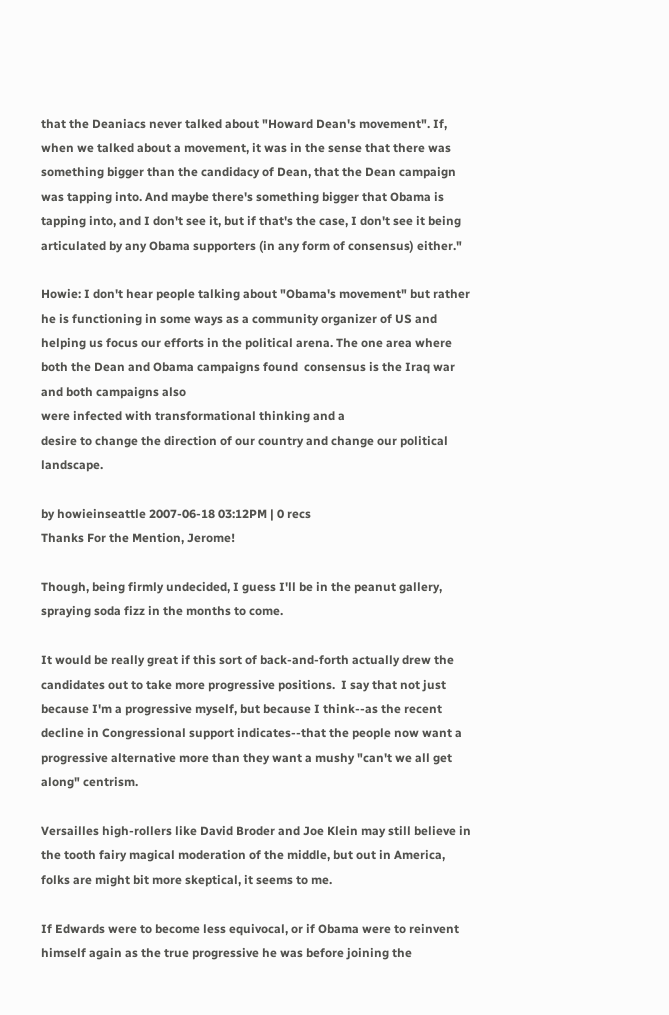that the Deaniacs never talked about "Howard Dean's movement". If, when we talked about a movement, it was in the sense that there was something bigger than the candidacy of Dean, that the Dean campaign was tapping into. And maybe there's something bigger that Obama is tapping into, and I don't see it, but if that's the case, I don't see it being articulated by any Obama supporters (in any form of consensus) either."

Howie: I don't hear people talking about "Obama's movement" but rather he is functioning in some ways as a community organizer of US and helping us focus our efforts in the political arena. The one area where both the Dean and Obama campaigns found  consensus is the Iraq war and both campaigns also
were infected with transformational thinking and a
desire to change the direction of our country and change our political landscape.

by howieinseattle 2007-06-18 03:12PM | 0 recs
Thanks For the Mention, Jerome!

Though, being firmly undecided, I guess I'll be in the peanut gallery, spraying soda fizz in the months to come.

It would be really great if this sort of back-and-forth actually drew the candidates out to take more progressive positions.  I say that not just because I'm a progressive myself, but because I think--as the recent decline in Congressional support indicates--that the people now want a progressive alternative more than they want a mushy "can't we all get along" centrism.

Versailles high-rollers like David Broder and Joe Klein may still believe in the tooth fairy magical moderation of the middle, but out in America, folks are might bit more skeptical, it seems to me.

If Edwards were to become less equivocal, or if Obama were to reinvent himself again as the true progressive he was before joining the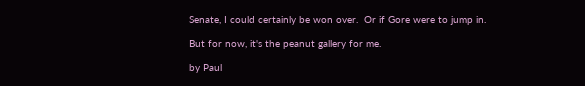Senate, I could certainly be won over.  Or if Gore were to jump in.

But for now, it's the peanut gallery for me.

by Paul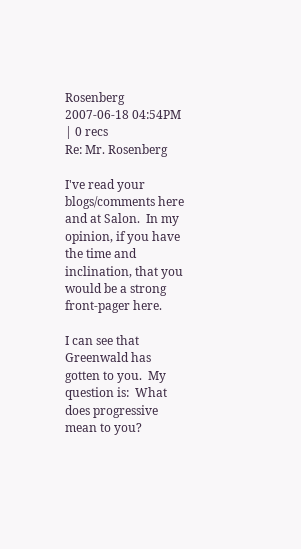Rosenberg 2007-06-18 04:54PM | 0 recs
Re: Mr. Rosenberg

I've read your blogs/comments here and at Salon.  In my opinion, if you have the time and inclination, that you would be a strong front-pager here.

I can see that Greenwald has gotten to you.  My question is:  What does progressive mean to you?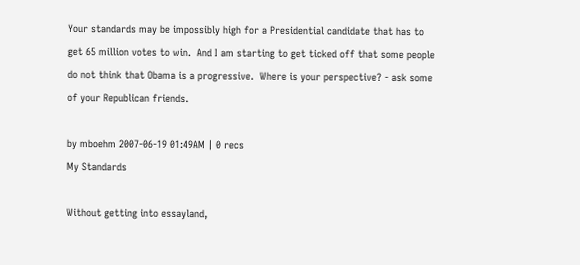Your standards may be impossibly high for a Presidential candidate that has to get 65 million votes to win.  And I am starting to get ticked off that some people do not think that Obama is a progressive.  Where is your perspective? - ask some of your Republican friends.

by mboehm 2007-06-19 01:49AM | 0 recs
My Standards

Without getting into essayland,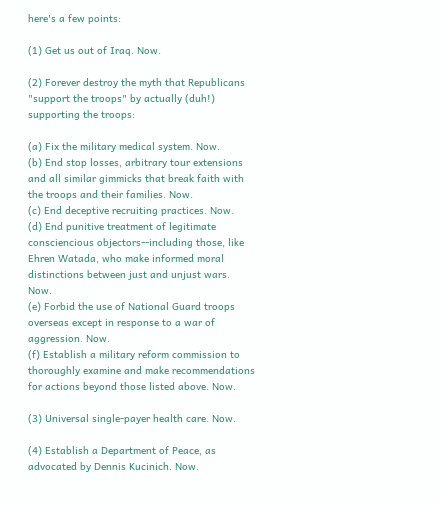here's a few points:

(1) Get us out of Iraq. Now.

(2) Forever destroy the myth that Republicans "support the troops" by actually (duh!) supporting the troops:

(a) Fix the military medical system. Now.
(b) End stop losses, arbitrary tour extensions and all similar gimmicks that break faith with the troops and their families. Now.
(c) End deceptive recruiting practices. Now.
(d) End punitive treatment of legitimate consciencious objectors--including those, like Ehren Watada, who make informed moral distinctions between just and unjust wars. Now.
(e) Forbid the use of National Guard troops overseas except in response to a war of aggression. Now.
(f) Establish a military reform commission to thoroughly examine and make recommendations for actions beyond those listed above. Now.

(3) Universal single-payer health care. Now.

(4) Establish a Department of Peace, as advocated by Dennis Kucinich. Now.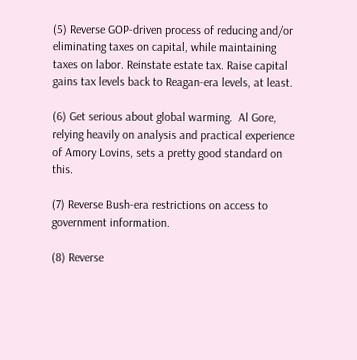(5) Reverse GOP-driven process of reducing and/or eliminating taxes on capital, while maintaining taxes on labor. Reinstate estate tax. Raise capital gains tax levels back to Reagan-era levels, at least.

(6) Get serious about global warming.  Al Gore, relying heavily on analysis and practical experience of Amory Lovins, sets a pretty good standard on this.

(7) Reverse Bush-era restrictions on access to government information.

(8) Reverse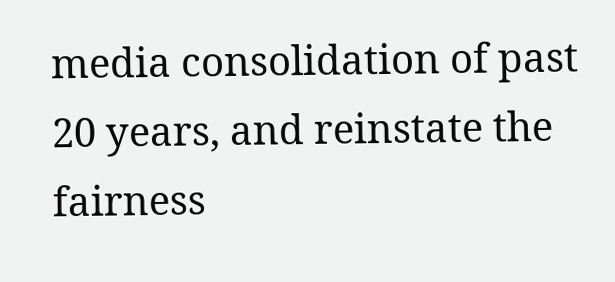media consolidation of past 20 years, and reinstate the fairness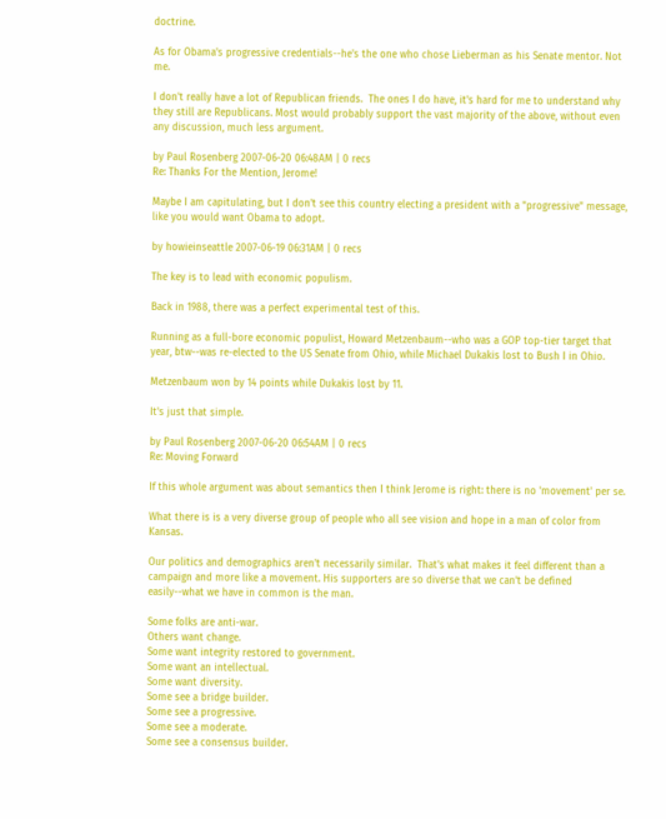doctrine.

As for Obama's progressive credentials--he's the one who chose Lieberman as his Senate mentor. Not me.

I don't really have a lot of Republican friends.  The ones I do have, it's hard for me to understand why they still are Republicans. Most would probably support the vast majority of the above, without even any discussion, much less argument.

by Paul Rosenberg 2007-06-20 06:48AM | 0 recs
Re: Thanks For the Mention, Jerome!

Maybe I am capitulating, but I don't see this country electing a president with a "progressive" message, like you would want Obama to adopt.

by howieinseattle 2007-06-19 06:31AM | 0 recs

The key is to lead with economic populism.

Back in 1988, there was a perfect experimental test of this.

Running as a full-bore economic populist, Howard Metzenbaum--who was a GOP top-tier target that year, btw--was re-elected to the US Senate from Ohio, while Michael Dukakis lost to Bush I in Ohio.

Metzenbaum won by 14 points while Dukakis lost by 11.

It's just that simple.

by Paul Rosenberg 2007-06-20 06:54AM | 0 recs
Re: Moving Forward

If this whole argument was about semantics then I think Jerome is right: there is no 'movement' per se.

What there is is a very diverse group of people who all see vision and hope in a man of color from Kansas.

Our politics and demographics aren't necessarily similar.  That's what makes it feel different than a campaign and more like a movement. His supporters are so diverse that we can't be defined easily--what we have in common is the man.

Some folks are anti-war.
Others want change.
Some want integrity restored to government.
Some want an intellectual.
Some want diversity.
Some see a bridge builder.
Some see a progressive.
Some see a moderate.
Some see a consensus builder.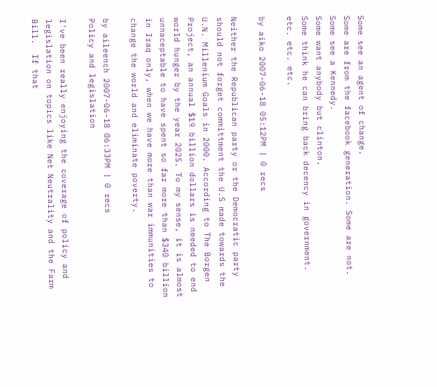Some see an agent of change.
Some are from the facebook generation. Some are not.
Some see a Kennedy.
Some want anybody but clinton.
Some think he can bring back decency in government.
etc. etc. etc.

by aiko 2007-06-18 05:12PM | 0 recs

Neither the Republican party or the Democratic party should not forget committment the U.S made towards the U.N. Millenium Goals in 2000. According to The Borgen Project, an annual $19 billion dollars is needed to end world hunger by the year 2025. To my sense, it is almost unnaceptable to have spent so far more than $340 billion in Iraq only, when we have more than war immunities to change the world and eliminate poverty.

by aileench 2007-06-18 06:33PM | 0 recs
Policy and legislation

I've been really enjoying the coverage of policy and legislation on topics like Net Neutrality and the Farm Bill.  If that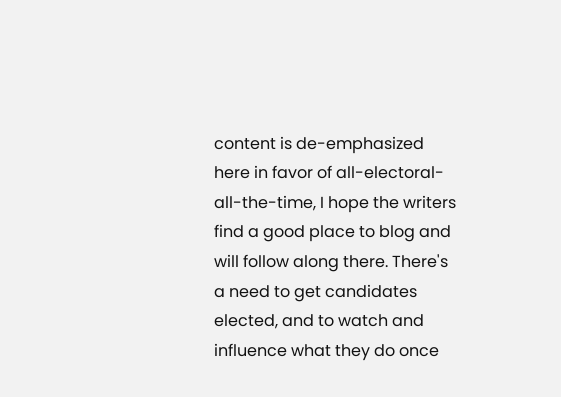content is de-emphasized here in favor of all-electoral-all-the-time, I hope the writers find a good place to blog and will follow along there. There's a need to get candidates elected, and to watch and influence what they do once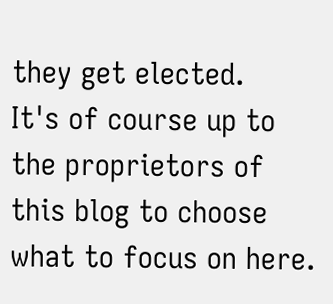they get elected.    It's of course up to the proprietors of this blog to choose what to focus on here.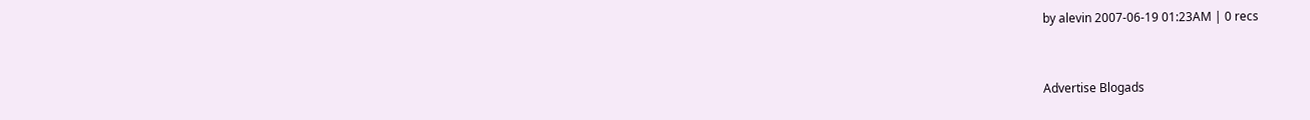by alevin 2007-06-19 01:23AM | 0 recs


Advertise Blogads